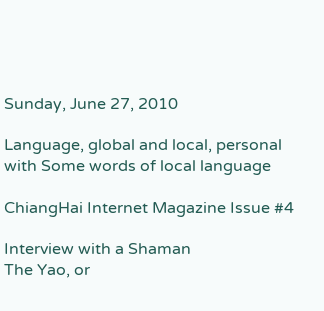Sunday, June 27, 2010

Language, global and local, personal with Some words of local language

ChiangHai Internet Magazine Issue #4

Interview with a Shaman
The Yao, or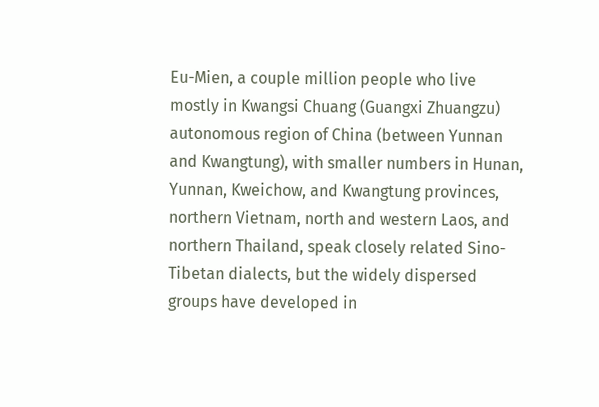Eu-Mien, a couple million people who live mostly in Kwangsi Chuang (Guangxi Zhuangzu) autonomous region of China (between Yunnan and Kwangtung), with smaller numbers in Hunan, Yunnan, Kweichow, and Kwangtung provinces, northern Vietnam, north and western Laos, and northern Thailand, speak closely related Sino-Tibetan dialects, but the widely dispersed groups have developed in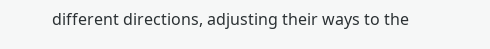different directions, adjusting their ways to the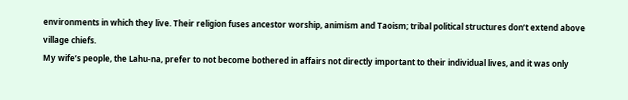environments in which they live. Their religion fuses ancestor worship, animism and Taoism; tribal political structures don’t extend above village chiefs.
My wife’s people, the Lahu-na, prefer to not become bothered in affairs not directly important to their individual lives, and it was only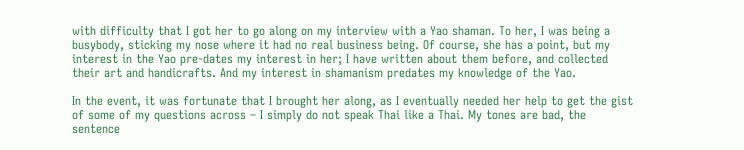with difficulty that I got her to go along on my interview with a Yao shaman. To her, I was being a busybody, sticking my nose where it had no real business being. Of course, she has a point, but my interest in the Yao pre-dates my interest in her; I have written about them before, and collected their art and handicrafts. And my interest in shamanism predates my knowledge of the Yao.

In the event, it was fortunate that I brought her along, as I eventually needed her help to get the gist of some of my questions across – I simply do not speak Thai like a Thai. My tones are bad, the sentence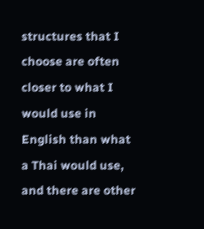structures that I choose are often closer to what I would use in English than what a Thai would use, and there are other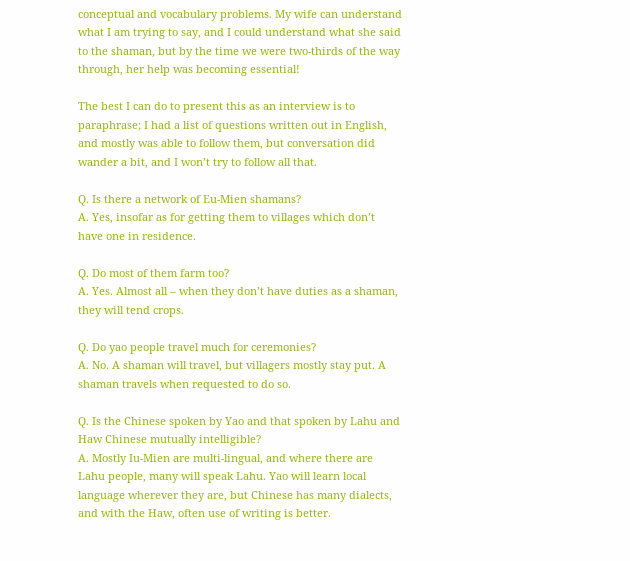conceptual and vocabulary problems. My wife can understand what I am trying to say, and I could understand what she said to the shaman, but by the time we were two-thirds of the way through, her help was becoming essential!

The best I can do to present this as an interview is to paraphrase; I had a list of questions written out in English, and mostly was able to follow them, but conversation did wander a bit, and I won’t try to follow all that.

Q. Is there a network of Eu-Mien shamans?
A. Yes, insofar as for getting them to villages which don’t have one in residence.

Q. Do most of them farm too?
A. Yes. Almost all – when they don’t have duties as a shaman, they will tend crops.

Q. Do yao people travel much for ceremonies?
A. No. A shaman will travel, but villagers mostly stay put. A shaman travels when requested to do so.

Q. Is the Chinese spoken by Yao and that spoken by Lahu and Haw Chinese mutually intelligible?
A. Mostly Iu-Mien are multi-lingual, and where there are Lahu people, many will speak Lahu. Yao will learn local language wherever they are, but Chinese has many dialects, and with the Haw, often use of writing is better.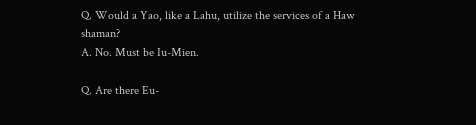Q. Would a Yao, like a Lahu, utilize the services of a Haw shaman?
A. No. Must be Iu-Mien.

Q. Are there Eu-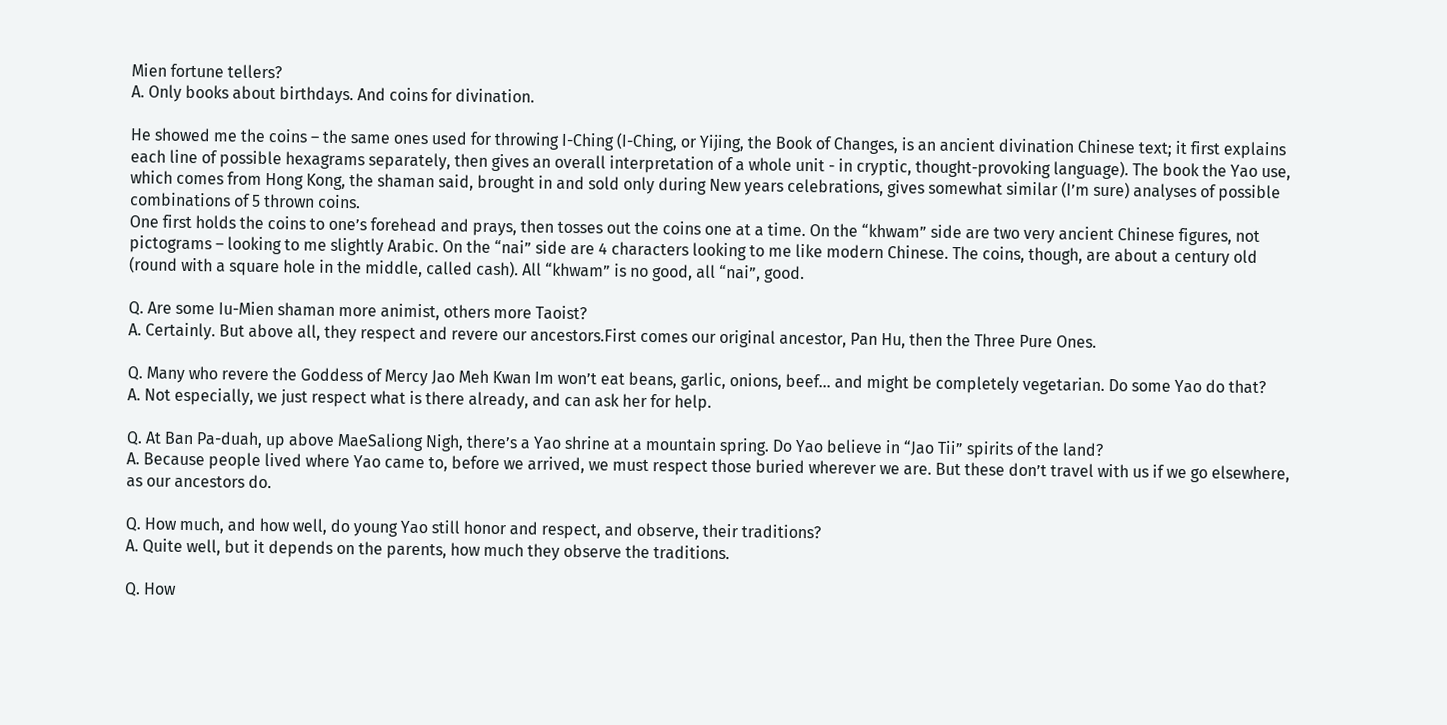Mien fortune tellers?
A. Only books about birthdays. And coins for divination.

He showed me the coins – the same ones used for throwing I-Ching (I-Ching, or Yijing, the Book of Changes, is an ancient divination Chinese text; it first explains each line of possible hexagrams separately, then gives an overall interpretation of a whole unit - in cryptic, thought-provoking language). The book the Yao use, which comes from Hong Kong, the shaman said, brought in and sold only during New years celebrations, gives somewhat similar (I’m sure) analyses of possible combinations of 5 thrown coins.
One first holds the coins to one’s forehead and prays, then tosses out the coins one at a time. On the “khwam” side are two very ancient Chinese figures, not pictograms – looking to me slightly Arabic. On the “nai” side are 4 characters looking to me like modern Chinese. The coins, though, are about a century old (round with a square hole in the middle, called cash). All “khwam” is no good, all “nai”, good.

Q. Are some Iu-Mien shaman more animist, others more Taoist?
A. Certainly. But above all, they respect and revere our ancestors.First comes our original ancestor, Pan Hu, then the Three Pure Ones.

Q. Many who revere the Goddess of Mercy Jao Meh Kwan Im won’t eat beans, garlic, onions, beef… and might be completely vegetarian. Do some Yao do that?
A. Not especially, we just respect what is there already, and can ask her for help.

Q. At Ban Pa-duah, up above MaeSaliong Nigh, there’s a Yao shrine at a mountain spring. Do Yao believe in “Jao Tii” spirits of the land?
A. Because people lived where Yao came to, before we arrived, we must respect those buried wherever we are. But these don’t travel with us if we go elsewhere, as our ancestors do.

Q. How much, and how well, do young Yao still honor and respect, and observe, their traditions?
A. Quite well, but it depends on the parents, how much they observe the traditions.

Q. How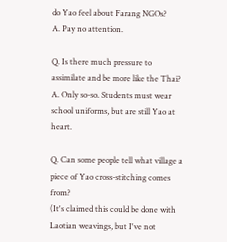do Yao feel about Farang NGOs?
A. Pay no attention.

Q. Is there much pressure to assimilate and be more like the Thai?
A. Only so-so. Students must wear school uniforms, but are still Yao at heart.

Q. Can some people tell what village a piece of Yao cross-stitching comes from?
(It's claimed this could be done with Laotian weavings, but I've not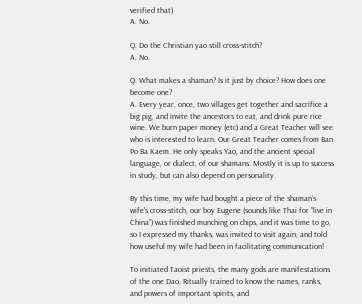verified that)
A. No.

Q. Do the Christian yao still cross-stitch?
A. No.

Q. What makes a shaman? Is it just by choice? How does one become one?
A. Every year, once, two villages get together and sacrifice a big pig, and invite the ancestors to eat, and drink pure rice wine. We burn paper money (etc) and a Great Teacher will see who is interested to learn. Our Great Teacher comes from Ban Po Ba Kaem. He only speaks Yao, and the ancient special language, or dialect, of our shamans. Mostly it is up to success in study, but can also depend on personality.

By this time, my wife had bought a piece of the shaman’s wife’s cross-stitch, our boy Eugene (sounds like Thai for “live in China”) was finished munching on chips, and it was time to go, so I expressed my thanks, was invited to visit again, and told how useful my wife had been in facilitating communication!

To initiated Taoist priests, the many gods are manifestations of the one Dao. Ritually trained to know the names, ranks, and powers of important spirits, and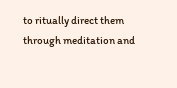to ritually direct them through meditation and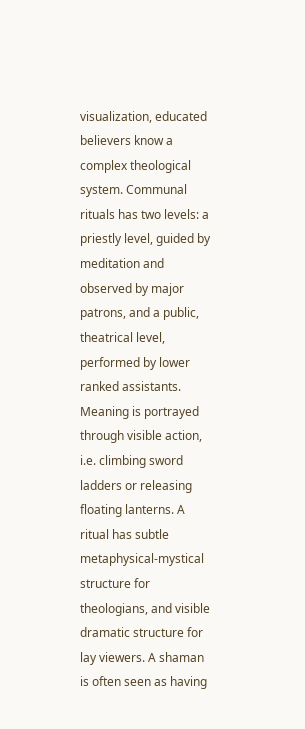visualization, educated believers know a complex theological system. Communal rituals has two levels: a priestly level, guided by meditation and observed by major patrons, and a public, theatrical level, performed by lower ranked assistants. Meaning is portrayed through visible action, i.e. climbing sword ladders or releasing floating lanterns. A ritual has subtle metaphysical-mystical structure for theologians, and visible dramatic structure for lay viewers. A shaman is often seen as having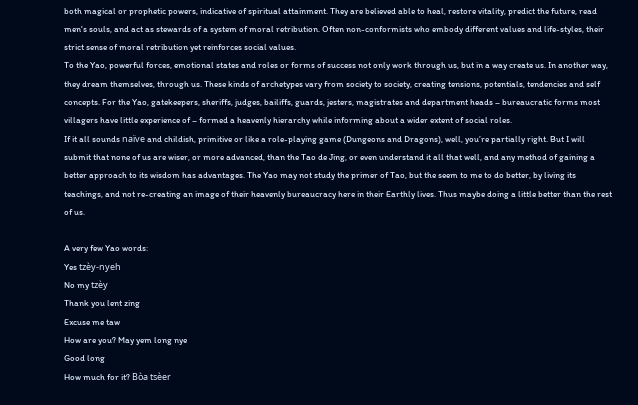both magical or prophetic powers, indicative of spiritual attainment. They are believed able to heal, restore vitality, predict the future, read men's souls, and act as stewards of a system of moral retribution. Often non-conformists who embody different values and life-styles, their strict sense of moral retribution yet reinforces social values.
To the Yao, powerful forces, emotional states and roles or forms of success not only work through us, but in a way create us. In another way, they dream themselves, through us. These kinds of archetypes vary from society to society, creating tensions, potentials, tendencies and self concepts. For the Yao, gatekeepers, sheriffs, judges, bailiffs, guards, jesters, magistrates and department heads – bureaucratic forms most villagers have little experience of – formed a heavenly hierarchy while informing about a wider extent of social roles.
If it all sounds naïve and childish, primitive or like a role-playing game (Dungeons and Dragons), well, you’re partially right. But I will submit that none of us are wiser, or more advanced, than the Tao de Jing, or even understand it all that well, and any method of gaining a better approach to its wisdom has advantages. The Yao may not study the primer of Tao, but the seem to me to do better, by living its teachings, and not re-creating an image of their heavenly bureaucracy here in their Earthly lives. Thus maybe doing a little better than the rest of us.

A very few Yao words:
Yes tzèy-nyeh
No my tzèy
Thank you lent zing
Excuse me taw
How are you? May yem long nye
Good long
How much for it? Bòa tsèer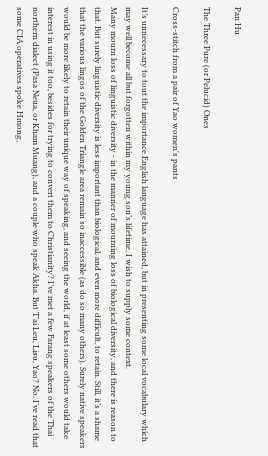Pan Hu

The Three Pure (or Pelucid) Ones

Cross-stitch from a pair of Yao women's pants

It’s unnecessary to tout the importance English language has attained, but in presenting some local vocabulary which may well become all but forgotten within my young son’s lifetime, I wish to supply some context.
Many mourn loss of linguistic diversity - in the manner of mourning loss of biological diversity, and there is reason to that. But surely linguistic diversity is less important than biological, and even more difficult, to retain. Still, it’s a shame that the various lingos of the Golden Triangle area remain so inaccessible (as do so many others). Surely native speakers would be more likely to retain their unique way of speaking, and seeing the world, if at least some others would take interest in using it too, besides for trying to convert them to Christianity? I’ve met a few Farang speakers of the Thai northern dialect (Pasa Neua, or Kham Muang), and a couple who speak Akha. But T’ai Leu, Lisu, Yao? No. I’ve read that some CIA operatives spoke Hmong,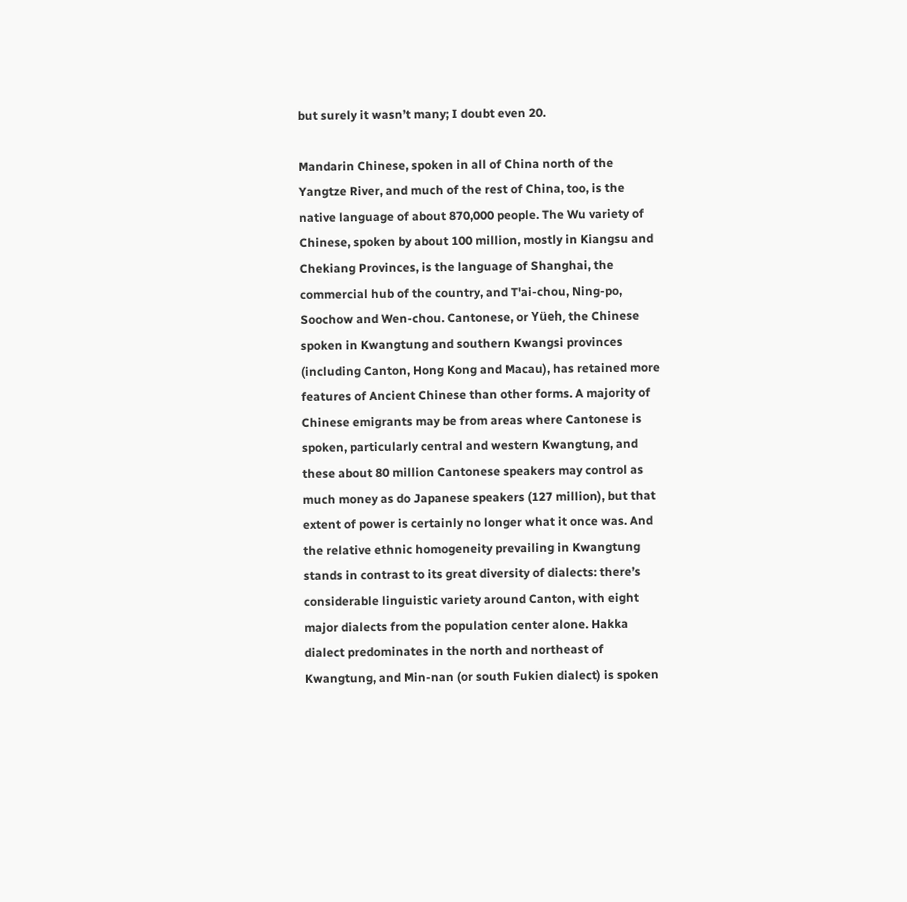but surely it wasn’t many; I doubt even 20.

Mandarin Chinese, spoken in all of China north of the Yangtze River, and much of the rest of China, too, is the native language of about 870,000 people. The Wu variety of Chinese, spoken by about 100 million, mostly in Kiangsu and Chekiang Provinces, is the language of Shanghai, the commercial hub of the country, and T'ai-chou, Ning-po, Soochow and Wen-chou. Cantonese, or Yüeh, the Chinese spoken in Kwangtung and southern Kwangsi provinces (including Canton, Hong Kong and Macau), has retained more features of Ancient Chinese than other forms. A majority of Chinese emigrants may be from areas where Cantonese is spoken, particularly central and western Kwangtung, and these about 80 million Cantonese speakers may control as much money as do Japanese speakers (127 million), but that extent of power is certainly no longer what it once was. And the relative ethnic homogeneity prevailing in Kwangtung stands in contrast to its great diversity of dialects: there’s considerable linguistic variety around Canton, with eight major dialects from the population center alone. Hakka dialect predominates in the north and northeast of Kwangtung, and Min-nan (or south Fukien dialect) is spoken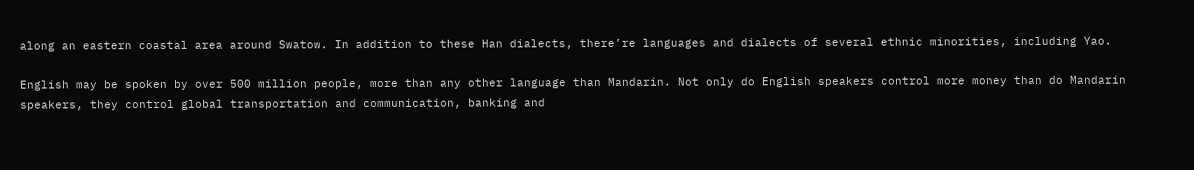along an eastern coastal area around Swatow. In addition to these Han dialects, there’re languages and dialects of several ethnic minorities, including Yao.

English may be spoken by over 500 million people, more than any other language than Mandarin. Not only do English speakers control more money than do Mandarin speakers, they control global transportation and communication, banking and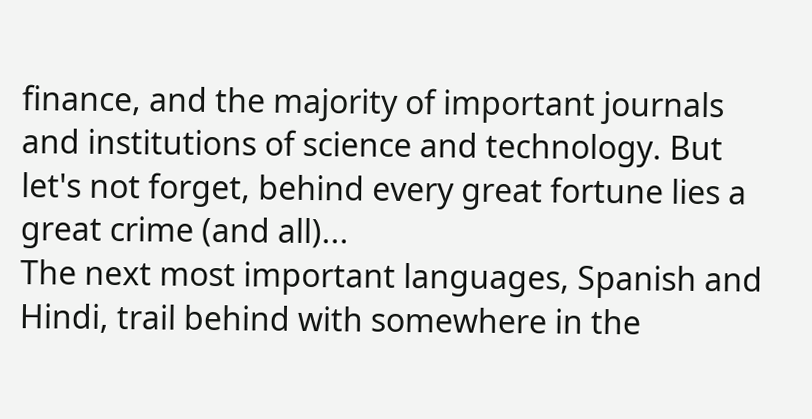finance, and the majority of important journals and institutions of science and technology. But let's not forget, behind every great fortune lies a great crime (and all)...
The next most important languages, Spanish and Hindi, trail behind with somewhere in the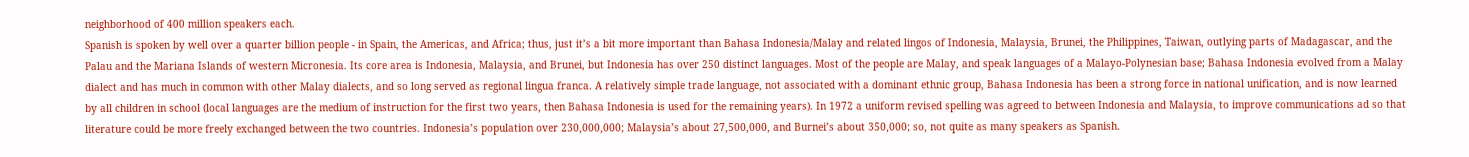neighborhood of 400 million speakers each.
Spanish is spoken by well over a quarter billion people - in Spain, the Americas, and Africa; thus, just it’s a bit more important than Bahasa Indonesia/Malay and related lingos of Indonesia, Malaysia, Brunei, the Philippines, Taiwan, outlying parts of Madagascar, and the Palau and the Mariana Islands of western Micronesia. Its core area is Indonesia, Malaysia, and Brunei, but Indonesia has over 250 distinct languages. Most of the people are Malay, and speak languages of a Malayo-Polynesian base; Bahasa Indonesia evolved from a Malay dialect and has much in common with other Malay dialects, and so long served as regional lingua franca. A relatively simple trade language, not associated with a dominant ethnic group, Bahasa Indonesia has been a strong force in national unification, and is now learned by all children in school (local languages are the medium of instruction for the first two years, then Bahasa Indonesia is used for the remaining years). In 1972 a uniform revised spelling was agreed to between Indonesia and Malaysia, to improve communications ad so that literature could be more freely exchanged between the two countries. Indonesia’s population over 230,000,000; Malaysia’s about 27,500,000, and Burnei’s about 350,000; so, not quite as many speakers as Spanish.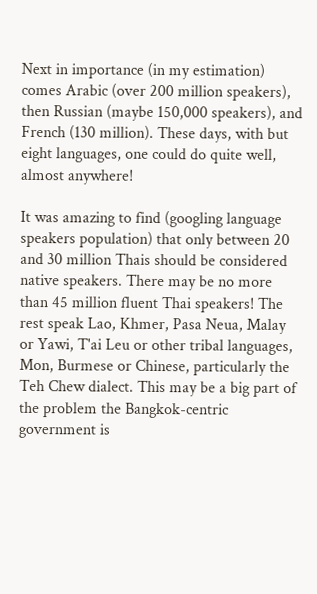Next in importance (in my estimation) comes Arabic (over 200 million speakers), then Russian (maybe 150,000 speakers), and French (130 million). These days, with but eight languages, one could do quite well, almost anywhere!

It was amazing to find (googling language speakers population) that only between 20 and 30 million Thais should be considered native speakers. There may be no more than 45 million fluent Thai speakers! The rest speak Lao, Khmer, Pasa Neua, Malay or Yawi, T'ai Leu or other tribal languages, Mon, Burmese or Chinese, particularly the Teh Chew dialect. This may be a big part of the problem the Bangkok-centric government is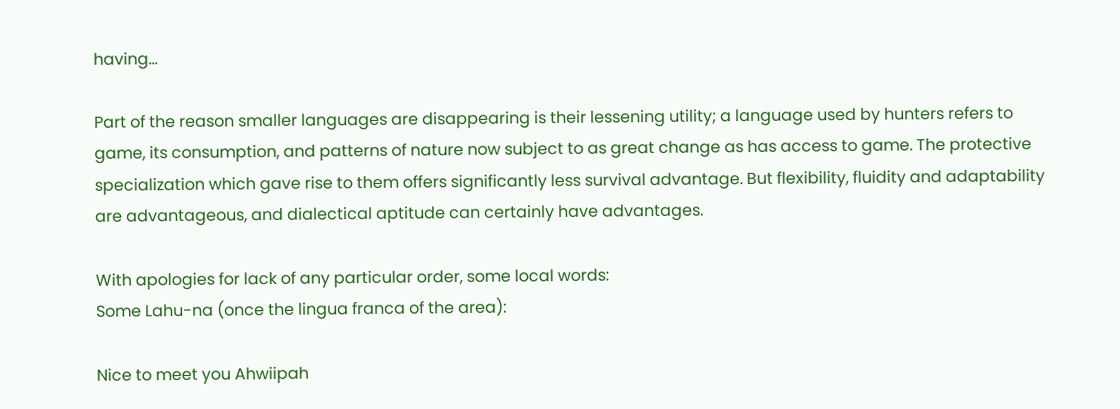having...

Part of the reason smaller languages are disappearing is their lessening utility; a language used by hunters refers to game, its consumption, and patterns of nature now subject to as great change as has access to game. The protective specialization which gave rise to them offers significantly less survival advantage. But flexibility, fluidity and adaptability are advantageous, and dialectical aptitude can certainly have advantages.

With apologies for lack of any particular order, some local words:
Some Lahu-na (once the lingua franca of the area):

Nice to meet you Ahwiipah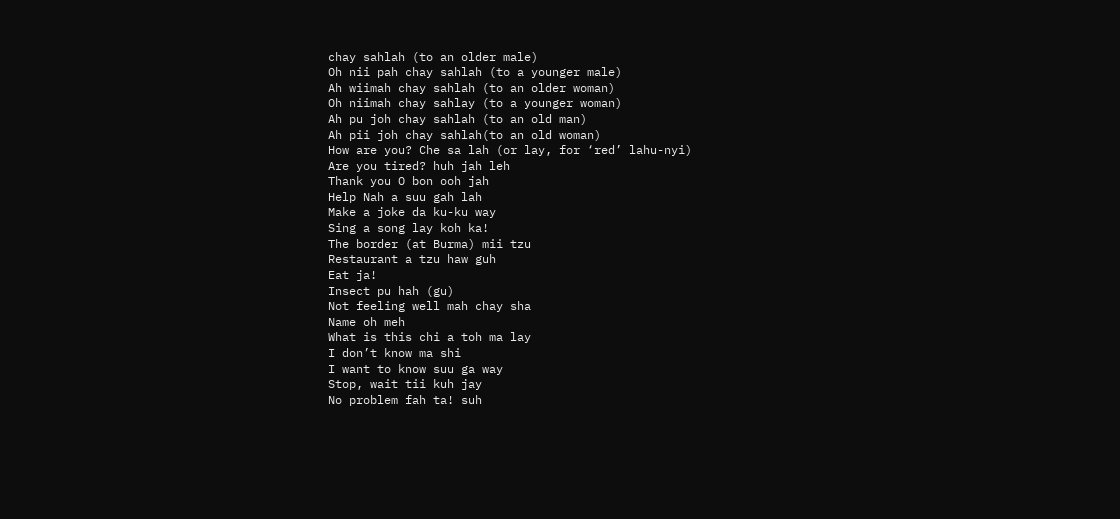chay sahlah (to an older male)
Oh nii pah chay sahlah (to a younger male)
Ah wiimah chay sahlah (to an older woman)
Oh niimah chay sahlay (to a younger woman)
Ah pu joh chay sahlah (to an old man)
Ah pii joh chay sahlah(to an old woman)
How are you? Che sa lah (or lay, for ‘red’ lahu-nyi)
Are you tired? huh jah leh
Thank you O bon ooh jah
Help Nah a suu gah lah
Make a joke da ku-ku way
Sing a song lay koh ka!
The border (at Burma) mii tzu
Restaurant a tzu haw guh
Eat ja!
Insect pu hah (gu)
Not feeling well mah chay sha
Name oh meh
What is this chi a toh ma lay
I don’t know ma shi
I want to know suu ga way
Stop, wait tii kuh jay
No problem fah ta! suh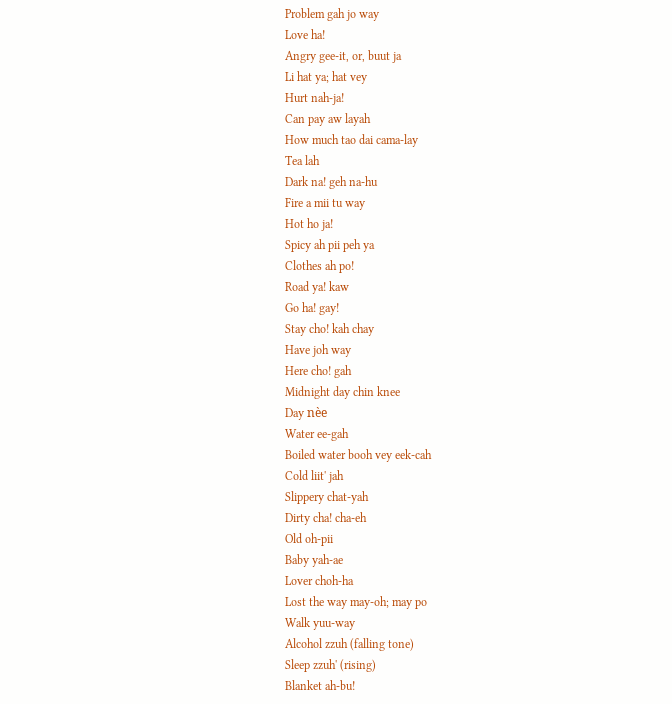Problem gah jo way
Love ha!
Angry gee-it, or, buut ja
Li hat ya; hat vey
Hurt nah-ja!
Can pay aw layah
How much tao dai cama-lay
Tea lah
Dark na! geh na-hu
Fire a mii tu way
Hot ho ja!
Spicy ah pii peh ya
Clothes ah po!
Road ya! kaw
Go ha! gay!
Stay cho! kah chay
Have joh way
Here cho! gah
Midnight day chin knee
Day nèe
Water ee-gah
Boiled water booh vey eek-cah
Cold liit' jah
Slippery chat-yah
Dirty cha! cha-eh
Old oh-pii
Baby yah-ae
Lover choh-ha
Lost the way may-oh; may po
Walk yuu-way
Alcohol zzuh (falling tone)
Sleep zzuh' (rising)
Blanket ah-bu!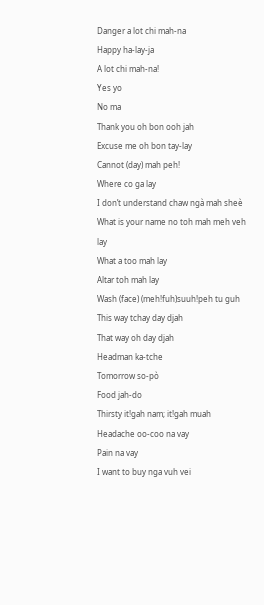Danger a lot chi mah-na
Happy ha-lay-ja
A lot chi mah-na!
Yes yo
No ma
Thank you oh bon ooh jah
Excuse me oh bon tay-lay
Cannot (day) mah peh!
Where co ga lay
I don’t understand chaw ngà mah sheè
What is your name no toh mah meh veh lay
What a too mah lay
Altar toh mah lay
Wash (face) (meh!fuh)suuh!peh tu guh
This way tchay day djah
That way oh day djah
Headman ka-tche
Tomorrow so-pò
Food jah-do
Thirsty it!gah nam; it!gah muah
Headache oo-coo na vay
Pain na vay
I want to buy nga vuh vei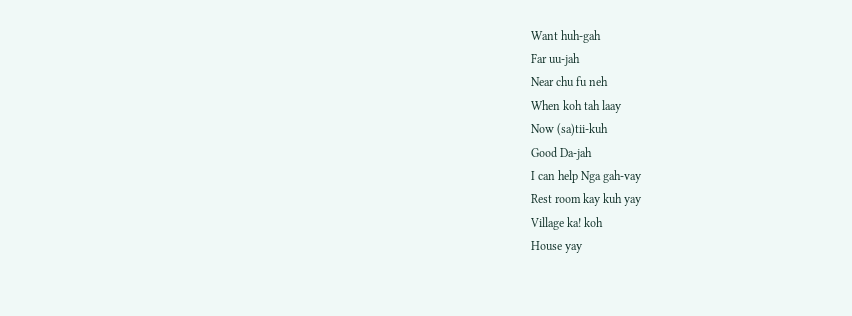Want huh-gah
Far uu-jah
Near chu fu neh
When koh tah laay
Now (sa)tii-kuh
Good Da-jah
I can help Nga gah-vay
Rest room kay kuh yay
Village ka! koh
House yay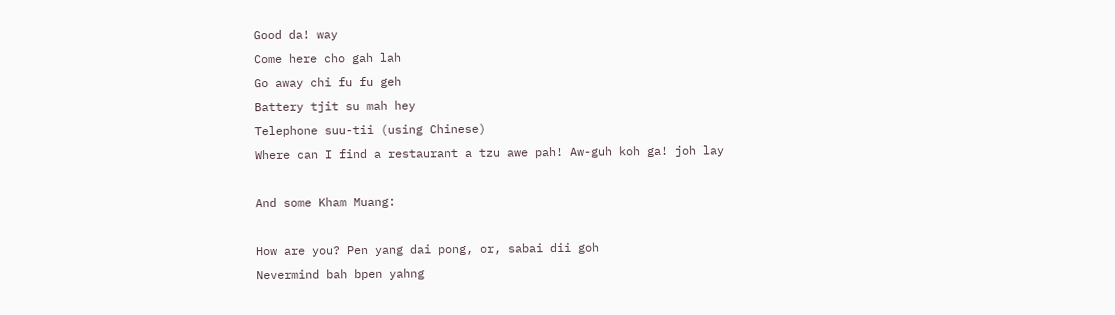Good da! way
Come here cho gah lah
Go away chi fu fu geh
Battery tjit su mah hey
Telephone suu-tii (using Chinese)
Where can I find a restaurant a tzu awe pah! Aw-guh koh ga! joh lay

And some Kham Muang:

How are you? Pen yang dai pong, or, sabai dii goh
Nevermind bah bpen yahng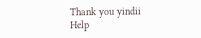Thank you yindii
Help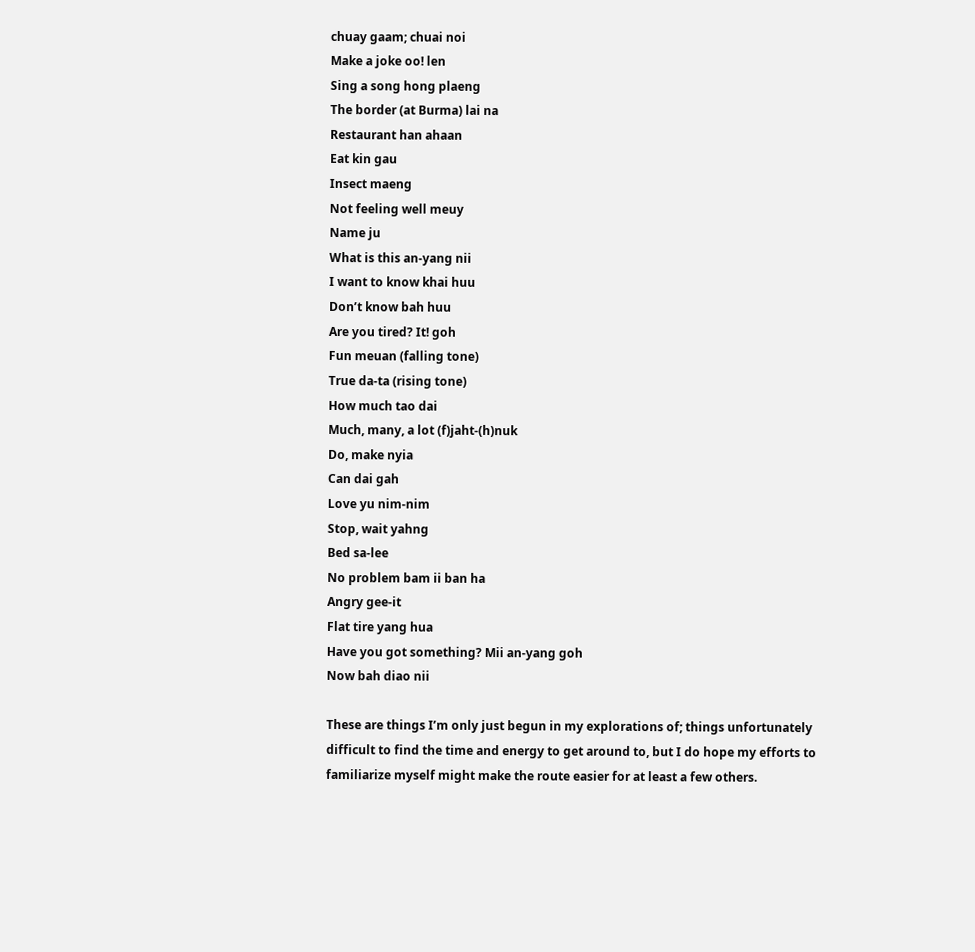chuay gaam; chuai noi
Make a joke oo! len
Sing a song hong plaeng
The border (at Burma) lai na
Restaurant han ahaan
Eat kin gau
Insect maeng
Not feeling well meuy
Name ju
What is this an-yang nii
I want to know khai huu
Don’t know bah huu
Are you tired? It! goh
Fun meuan (falling tone)
True da-ta (rising tone)
How much tao dai
Much, many, a lot (f)jaht-(h)nuk
Do, make nyia
Can dai gah
Love yu nim-nim
Stop, wait yahng
Bed sa-lee
No problem bam ii ban ha
Angry gee-it
Flat tire yang hua
Have you got something? Mii an-yang goh
Now bah diao nii

These are things I’m only just begun in my explorations of; things unfortunately difficult to find the time and energy to get around to, but I do hope my efforts to familiarize myself might make the route easier for at least a few others.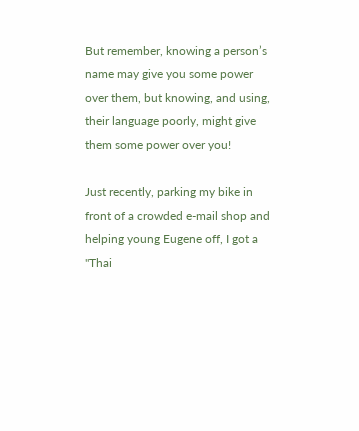But remember, knowing a person’s name may give you some power over them, but knowing, and using, their language poorly, might give them some power over you!

Just recently, parking my bike in front of a crowded e-mail shop and helping young Eugene off, I got a "Thai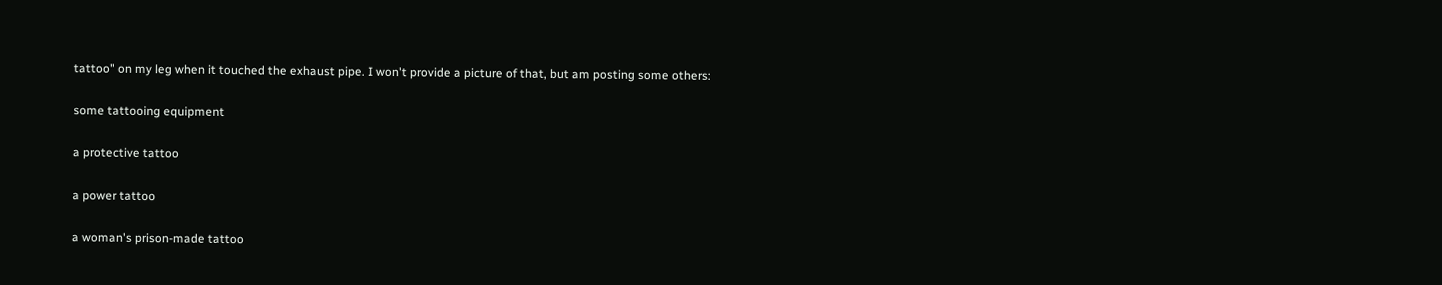tattoo" on my leg when it touched the exhaust pipe. I won't provide a picture of that, but am posting some others:

some tattooing equipment

a protective tattoo

a power tattoo

a woman's prison-made tattoo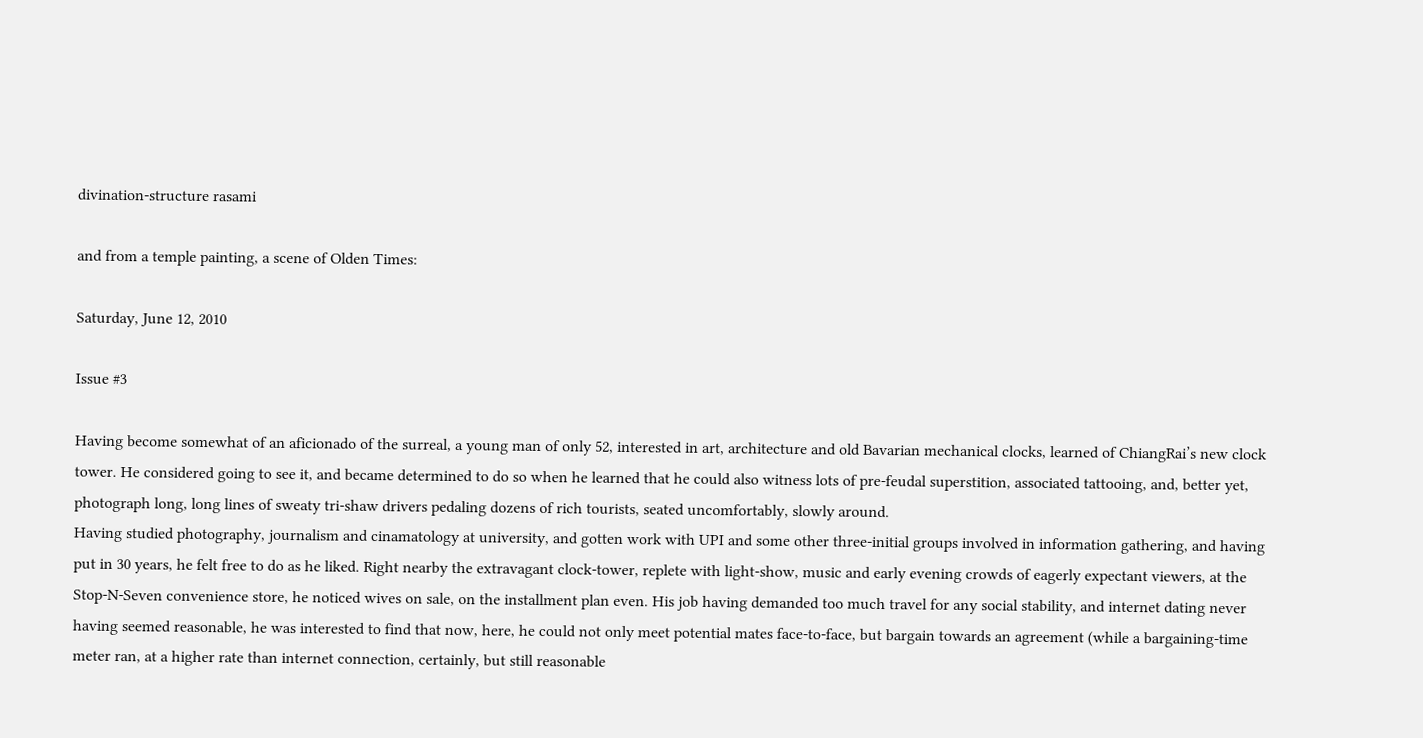divination-structure rasami

and from a temple painting, a scene of Olden Times:

Saturday, June 12, 2010

Issue #3

Having become somewhat of an aficionado of the surreal, a young man of only 52, interested in art, architecture and old Bavarian mechanical clocks, learned of ChiangRai’s new clock tower. He considered going to see it, and became determined to do so when he learned that he could also witness lots of pre-feudal superstition, associated tattooing, and, better yet, photograph long, long lines of sweaty tri-shaw drivers pedaling dozens of rich tourists, seated uncomfortably, slowly around.
Having studied photography, journalism and cinamatology at university, and gotten work with UPI and some other three-initial groups involved in information gathering, and having put in 30 years, he felt free to do as he liked. Right nearby the extravagant clock-tower, replete with light-show, music and early evening crowds of eagerly expectant viewers, at the Stop-N-Seven convenience store, he noticed wives on sale, on the installment plan even. His job having demanded too much travel for any social stability, and internet dating never having seemed reasonable, he was interested to find that now, here, he could not only meet potential mates face-to-face, but bargain towards an agreement (while a bargaining-time meter ran, at a higher rate than internet connection, certainly, but still reasonable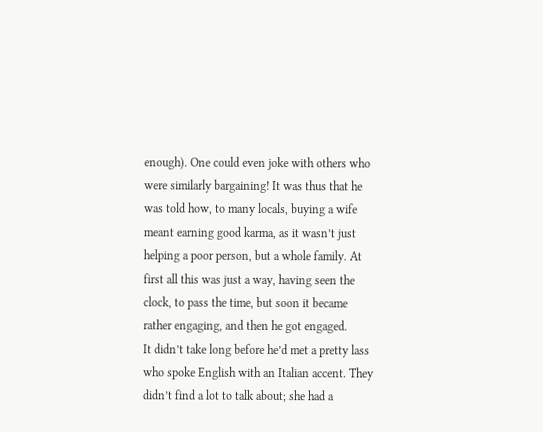enough). One could even joke with others who were similarly bargaining! It was thus that he was told how, to many locals, buying a wife meant earning good karma, as it wasn’t just helping a poor person, but a whole family. At first all this was just a way, having seen the clock, to pass the time, but soon it became rather engaging, and then he got engaged.
It didn’t take long before he’d met a pretty lass who spoke English with an Italian accent. They didn’t find a lot to talk about; she had a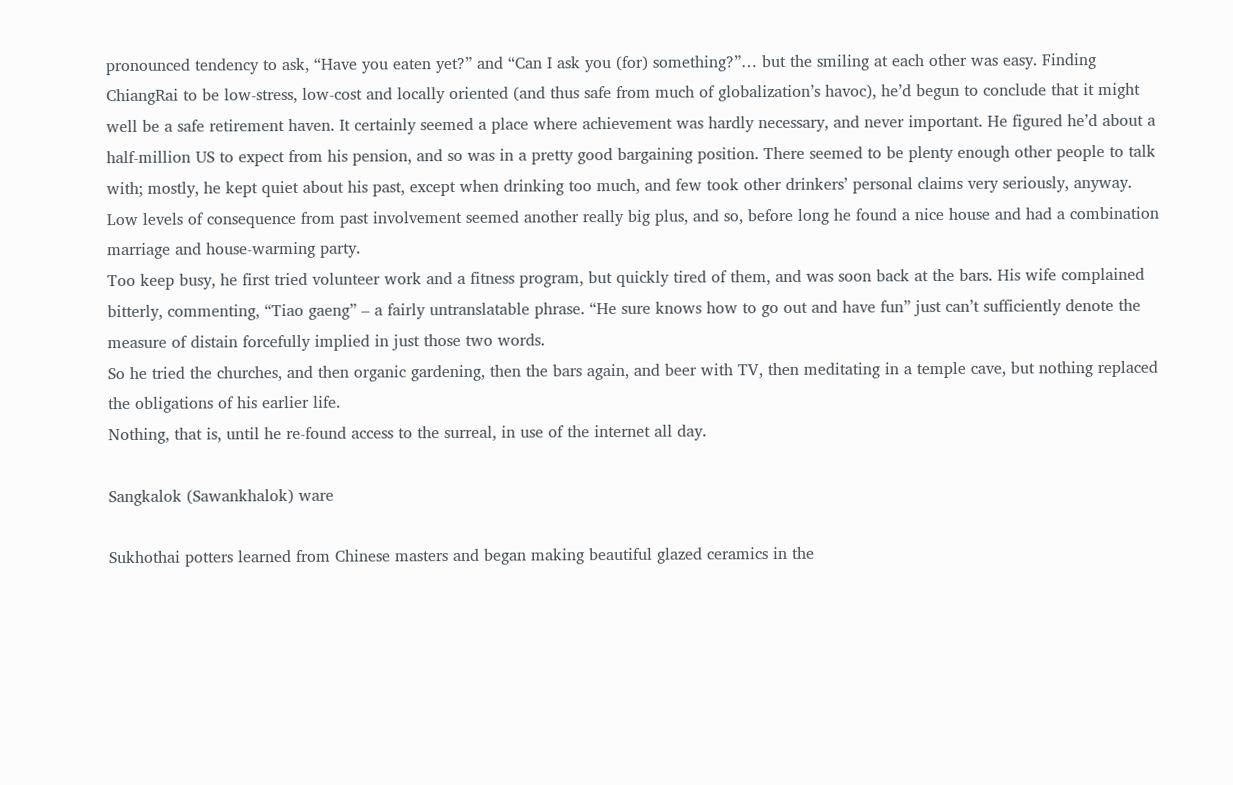pronounced tendency to ask, “Have you eaten yet?” and “Can I ask you (for) something?”… but the smiling at each other was easy. Finding ChiangRai to be low-stress, low-cost and locally oriented (and thus safe from much of globalization’s havoc), he’d begun to conclude that it might well be a safe retirement haven. It certainly seemed a place where achievement was hardly necessary, and never important. He figured he’d about a half-million US to expect from his pension, and so was in a pretty good bargaining position. There seemed to be plenty enough other people to talk with; mostly, he kept quiet about his past, except when drinking too much, and few took other drinkers’ personal claims very seriously, anyway. Low levels of consequence from past involvement seemed another really big plus, and so, before long he found a nice house and had a combination marriage and house-warming party.
Too keep busy, he first tried volunteer work and a fitness program, but quickly tired of them, and was soon back at the bars. His wife complained bitterly, commenting, “Tiao gaeng” – a fairly untranslatable phrase. “He sure knows how to go out and have fun” just can’t sufficiently denote the measure of distain forcefully implied in just those two words.
So he tried the churches, and then organic gardening, then the bars again, and beer with TV, then meditating in a temple cave, but nothing replaced the obligations of his earlier life.
Nothing, that is, until he re-found access to the surreal, in use of the internet all day.

Sangkalok (Sawankhalok) ware

Sukhothai potters learned from Chinese masters and began making beautiful glazed ceramics in the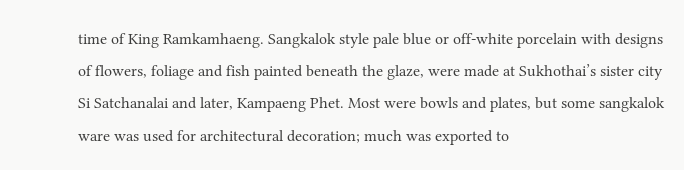time of King Ramkamhaeng. Sangkalok style pale blue or off-white porcelain with designs of flowers, foliage and fish painted beneath the glaze, were made at Sukhothai’s sister city Si Satchanalai and later, Kampaeng Phet. Most were bowls and plates, but some sangkalok ware was used for architectural decoration; much was exported to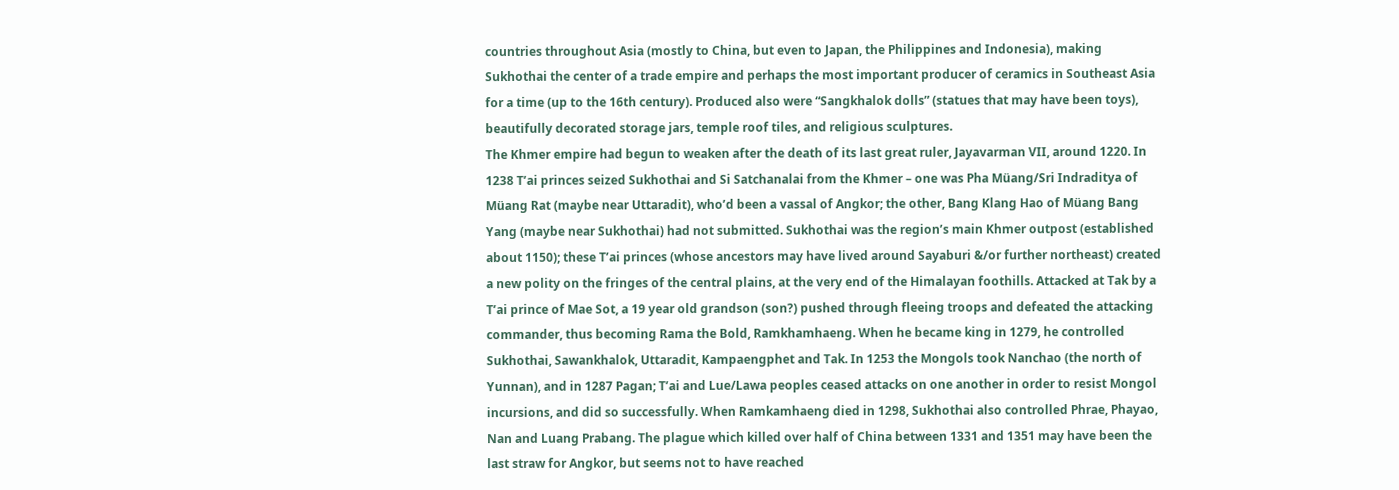countries throughout Asia (mostly to China, but even to Japan, the Philippines and Indonesia), making Sukhothai the center of a trade empire and perhaps the most important producer of ceramics in Southeast Asia for a time (up to the 16th century). Produced also were “Sangkhalok dolls” (statues that may have been toys), beautifully decorated storage jars, temple roof tiles, and religious sculptures.
The Khmer empire had begun to weaken after the death of its last great ruler, Jayavarman VII, around 1220. In 1238 T’ai princes seized Sukhothai and Si Satchanalai from the Khmer – one was Pha Müang/Sri Indraditya of Müang Rat (maybe near Uttaradit), who’d been a vassal of Angkor; the other, Bang Klang Hao of Müang Bang Yang (maybe near Sukhothai) had not submitted. Sukhothai was the region’s main Khmer outpost (established about 1150); these T’ai princes (whose ancestors may have lived around Sayaburi &/or further northeast) created a new polity on the fringes of the central plains, at the very end of the Himalayan foothills. Attacked at Tak by a T’ai prince of Mae Sot, a 19 year old grandson (son?) pushed through fleeing troops and defeated the attacking commander, thus becoming Rama the Bold, Ramkhamhaeng. When he became king in 1279, he controlled Sukhothai, Sawankhalok, Uttaradit, Kampaengphet and Tak. In 1253 the Mongols took Nanchao (the north of Yunnan), and in 1287 Pagan; T’ai and Lue/Lawa peoples ceased attacks on one another in order to resist Mongol incursions, and did so successfully. When Ramkamhaeng died in 1298, Sukhothai also controlled Phrae, Phayao, Nan and Luang Prabang. The plague which killed over half of China between 1331 and 1351 may have been the last straw for Angkor, but seems not to have reached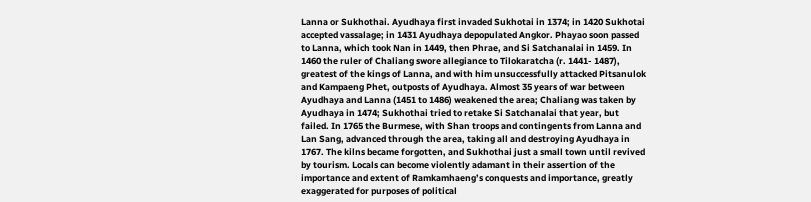Lanna or Sukhothai. Ayudhaya first invaded Sukhotai in 1374; in 1420 Sukhotai accepted vassalage; in 1431 Ayudhaya depopulated Angkor. Phayao soon passed to Lanna, which took Nan in 1449, then Phrae, and Si Satchanalai in 1459. In 1460 the ruler of Chaliang swore allegiance to Tilokaratcha (r. 1441- 1487), greatest of the kings of Lanna, and with him unsuccessfully attacked Pitsanulok and Kampaeng Phet, outposts of Ayudhaya. Almost 35 years of war between Ayudhaya and Lanna (1451 to 1486) weakened the area; Chaliang was taken by Ayudhaya in 1474; Sukhothai tried to retake Si Satchanalai that year, but failed. In 1765 the Burmese, with Shan troops and contingents from Lanna and Lan Sang, advanced through the area, taking all and destroying Ayudhaya in 1767. The kilns became forgotten, and Sukhothai just a small town until revived by tourism. Locals can become violently adamant in their assertion of the importance and extent of Ramkamhaeng’s conquests and importance, greatly exaggerated for purposes of political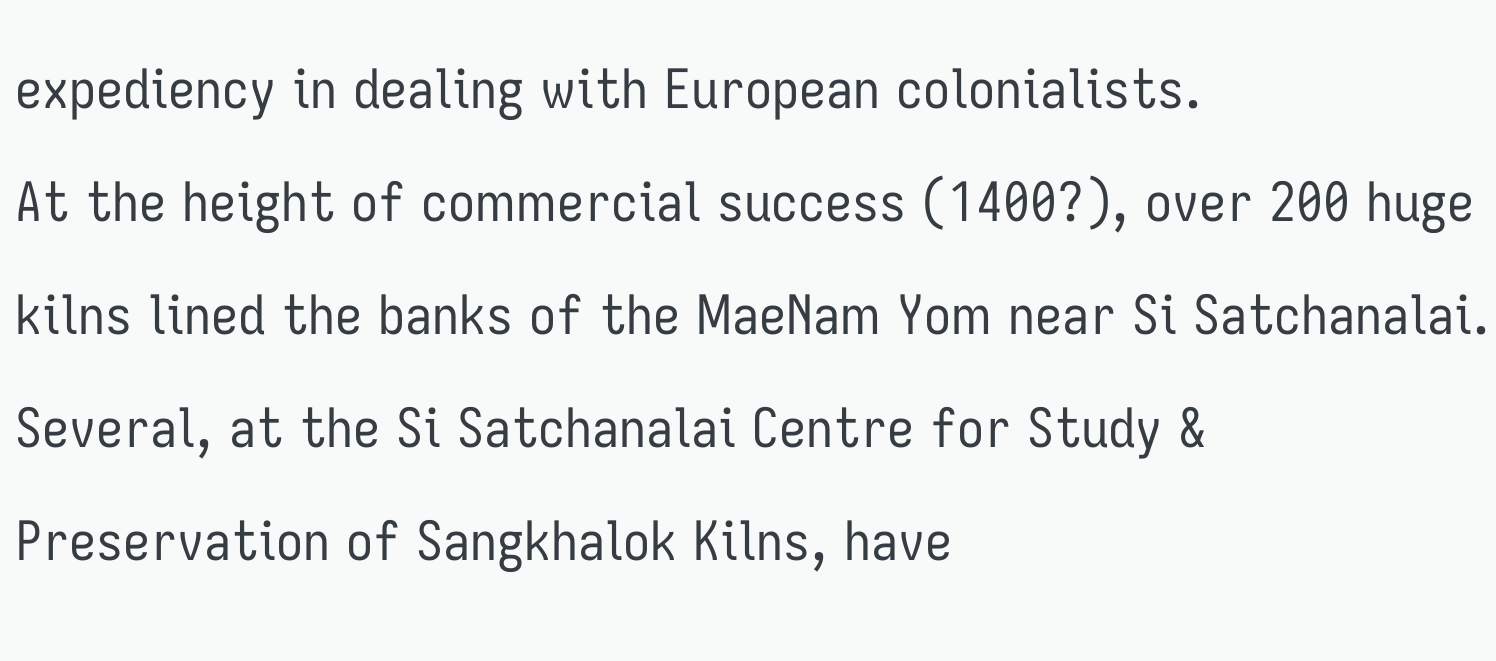expediency in dealing with European colonialists.
At the height of commercial success (1400?), over 200 huge kilns lined the banks of the MaeNam Yom near Si Satchanalai. Several, at the Si Satchanalai Centre for Study & Preservation of Sangkhalok Kilns, have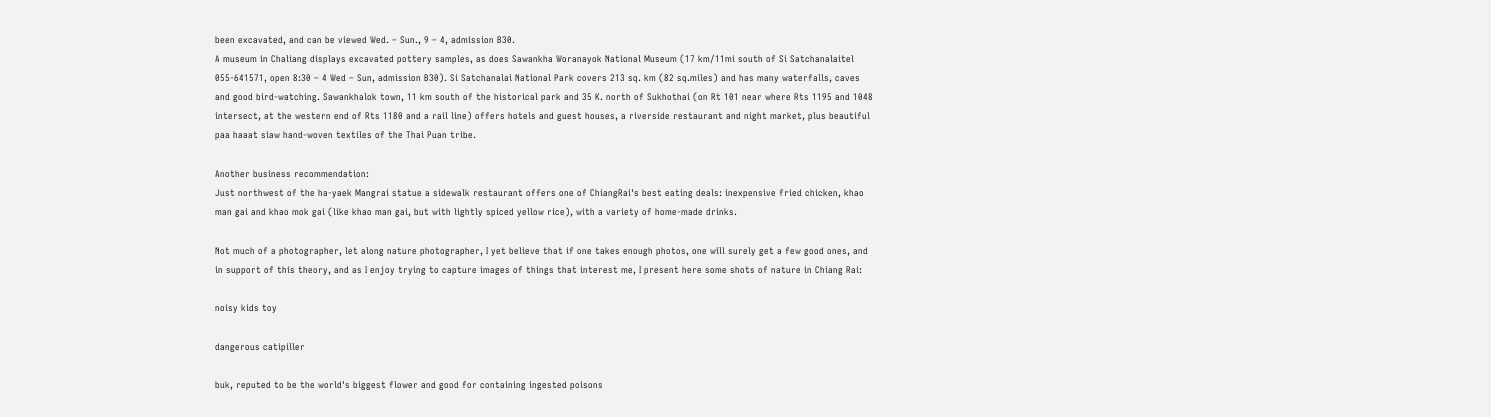been excavated, and can be viewed Wed. – Sun., 9 – 4, admission B30.
A museum in Chaliang displays excavated pottery samples, as does Sawankha Woranayok National Museum (17 km/11mi south of Si Satchanalaitel 055-641571, open 8:30 – 4 Wed – Sun, admission B30). Si Satchanalai National Park covers 213 sq. km (82 sq.miles) and has many waterfalls, caves and good bird-watching. Sawankhalok town, 11 km south of the historical park and 35 K. north of Sukhothai (on Rt 101 near where Rts 1195 and 1048 intersect, at the western end of Rts 1180 and a rail line) offers hotels and guest houses, a riverside restaurant and night market, plus beautiful paa haaat siaw hand-woven textiles of the Thai Puan tribe.

Another business recommendation:
Just northwest of the ha-yaek Mangrai statue a sidewalk restaurant offers one of ChiangRai's best eating deals: inexpensive fried chicken, khao man gai and khao mok gai (like khao man gai, but with lightly spiced yellow rice), with a variety of home-made drinks.

Not much of a photographer, let along nature photographer, I yet believe that if one takes enough photos, one will surely get a few good ones, and in support of this theory, and as I enjoy trying to capture images of things that interest me, I present here some shots of nature in Chiang Rai:

noisy kids toy

dangerous catipiller

buk, reputed to be the world's biggest flower and good for containing ingested poisons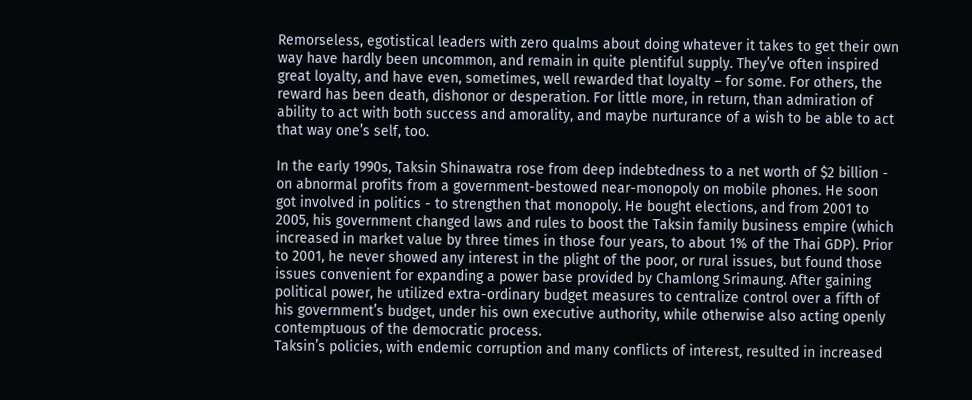Remorseless, egotistical leaders with zero qualms about doing whatever it takes to get their own way have hardly been uncommon, and remain in quite plentiful supply. They’ve often inspired great loyalty, and have even, sometimes, well rewarded that loyalty – for some. For others, the reward has been death, dishonor or desperation. For little more, in return, than admiration of ability to act with both success and amorality, and maybe nurturance of a wish to be able to act that way one’s self, too.

In the early 1990s, Taksin Shinawatra rose from deep indebtedness to a net worth of $2 billion - on abnormal profits from a government-bestowed near-monopoly on mobile phones. He soon got involved in politics - to strengthen that monopoly. He bought elections, and from 2001 to 2005, his government changed laws and rules to boost the Taksin family business empire (which increased in market value by three times in those four years, to about 1% of the Thai GDP). Prior to 2001, he never showed any interest in the plight of the poor, or rural issues, but found those issues convenient for expanding a power base provided by Chamlong Srimaung. After gaining political power, he utilized extra-ordinary budget measures to centralize control over a fifth of his government’s budget, under his own executive authority, while otherwise also acting openly contemptuous of the democratic process.
Taksin’s policies, with endemic corruption and many conflicts of interest, resulted in increased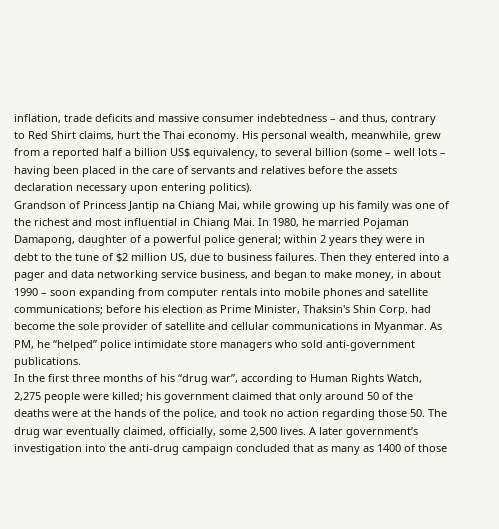inflation, trade deficits and massive consumer indebtedness – and thus, contrary to Red Shirt claims, hurt the Thai economy. His personal wealth, meanwhile, grew from a reported half a billion US$ equivalency, to several billion (some – well lots – having been placed in the care of servants and relatives before the assets declaration necessary upon entering politics).
Grandson of Princess Jantip na Chiang Mai, while growing up his family was one of the richest and most influential in Chiang Mai. In 1980, he married Pojaman Damapong, daughter of a powerful police general; within 2 years they were in debt to the tune of $2 million US, due to business failures. Then they entered into a pager and data networking service business, and began to make money, in about 1990 – soon expanding from computer rentals into mobile phones and satellite communications; before his election as Prime Minister, Thaksin's Shin Corp. had become the sole provider of satellite and cellular communications in Myanmar. As PM, he “helped” police intimidate store managers who sold anti-government publications.
In the first three months of his “drug war”, according to Human Rights Watch, 2,275 people were killed; his government claimed that only around 50 of the deaths were at the hands of the police, and took no action regarding those 50. The drug war eventually claimed, officially, some 2,500 lives. A later government’s investigation into the anti-drug campaign concluded that as many as 1400 of those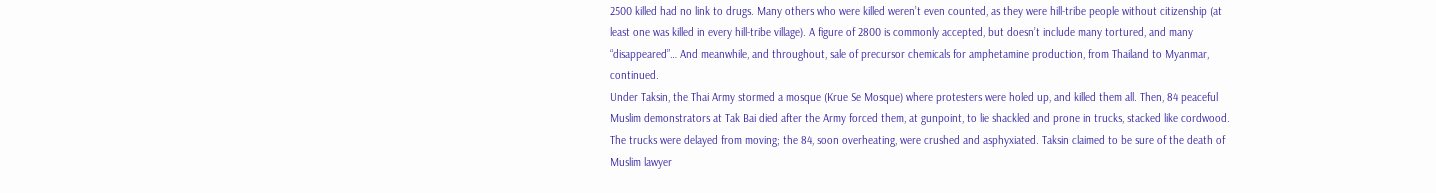2500 killed had no link to drugs. Many others who were killed weren’t even counted, as they were hill-tribe people without citizenship (at least one was killed in every hill-tribe village). A figure of 2800 is commonly accepted, but doesn’t include many tortured, and many “disappeared”… And meanwhile, and throughout, sale of precursor chemicals for amphetamine production, from Thailand to Myanmar, continued.
Under Taksin, the Thai Army stormed a mosque (Krue Se Mosque) where protesters were holed up, and killed them all. Then, 84 peaceful Muslim demonstrators at Tak Bai died after the Army forced them, at gunpoint, to lie shackled and prone in trucks, stacked like cordwood. The trucks were delayed from moving; the 84, soon overheating, were crushed and asphyxiated. Taksin claimed to be sure of the death of Muslim lawyer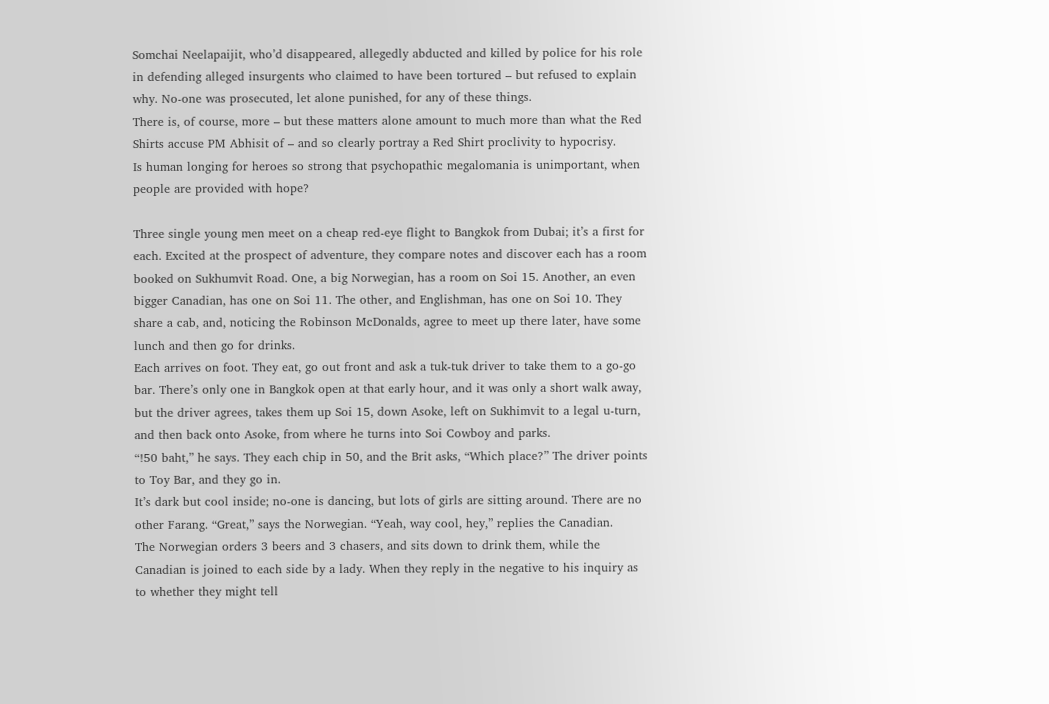Somchai Neelapaijit, who’d disappeared, allegedly abducted and killed by police for his role in defending alleged insurgents who claimed to have been tortured – but refused to explain why. No-one was prosecuted, let alone punished, for any of these things.
There is, of course, more – but these matters alone amount to much more than what the Red Shirts accuse PM Abhisit of – and so clearly portray a Red Shirt proclivity to hypocrisy.
Is human longing for heroes so strong that psychopathic megalomania is unimportant, when people are provided with hope?

Three single young men meet on a cheap red-eye flight to Bangkok from Dubai; it’s a first for each. Excited at the prospect of adventure, they compare notes and discover each has a room booked on Sukhumvit Road. One, a big Norwegian, has a room on Soi 15. Another, an even bigger Canadian, has one on Soi 11. The other, and Englishman, has one on Soi 10. They share a cab, and, noticing the Robinson McDonalds, agree to meet up there later, have some lunch and then go for drinks.
Each arrives on foot. They eat, go out front and ask a tuk-tuk driver to take them to a go-go bar. There’s only one in Bangkok open at that early hour, and it was only a short walk away, but the driver agrees, takes them up Soi 15, down Asoke, left on Sukhimvit to a legal u-turn, and then back onto Asoke, from where he turns into Soi Cowboy and parks.
“!50 baht,” he says. They each chip in 50, and the Brit asks, “Which place?” The driver points to Toy Bar, and they go in.
It’s dark but cool inside; no-one is dancing, but lots of girls are sitting around. There are no other Farang. “Great,” says the Norwegian. “Yeah, way cool, hey,” replies the Canadian.
The Norwegian orders 3 beers and 3 chasers, and sits down to drink them, while the Canadian is joined to each side by a lady. When they reply in the negative to his inquiry as to whether they might tell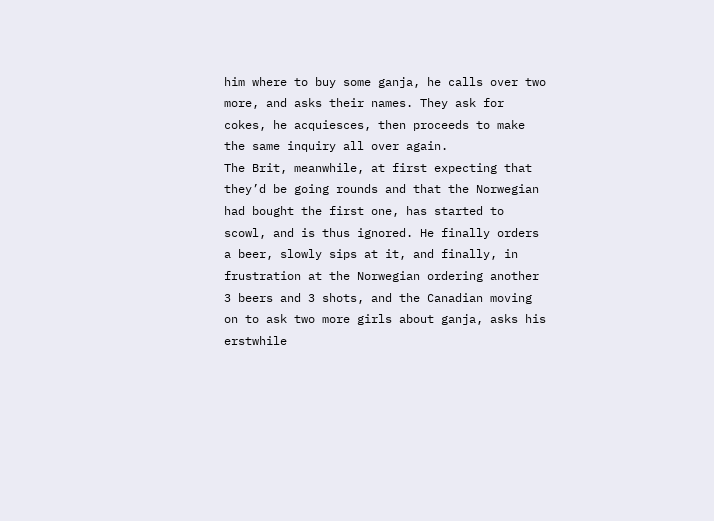him where to buy some ganja, he calls over two more, and asks their names. They ask for cokes, he acquiesces, then proceeds to make the same inquiry all over again.
The Brit, meanwhile, at first expecting that they’d be going rounds and that the Norwegian had bought the first one, has started to scowl, and is thus ignored. He finally orders a beer, slowly sips at it, and finally, in frustration at the Norwegian ordering another 3 beers and 3 shots, and the Canadian moving on to ask two more girls about ganja, asks his erstwhile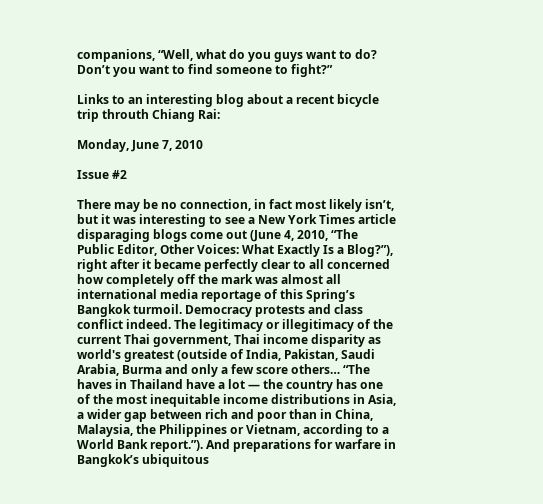companions, “Well, what do you guys want to do? Don’t you want to find someone to fight?”

Links to an interesting blog about a recent bicycle trip throuth Chiang Rai:

Monday, June 7, 2010

Issue #2

There may be no connection, in fact most likely isn’t, but it was interesting to see a New York Times article disparaging blogs come out (June 4, 2010, “The Public Editor, Other Voices: What Exactly Is a Blog?”), right after it became perfectly clear to all concerned how completely off the mark was almost all international media reportage of this Spring’s Bangkok turmoil. Democracy protests and class conflict indeed. The legitimacy or illegitimacy of the current Thai government, Thai income disparity as world's greatest (outside of India, Pakistan, Saudi Arabia, Burma and only a few score others… “The haves in Thailand have a lot — the country has one of the most inequitable income distributions in Asia, a wider gap between rich and poor than in China, Malaysia, the Philippines or Vietnam, according to a World Bank report.”). And preparations for warfare in Bangkok’s ubiquitous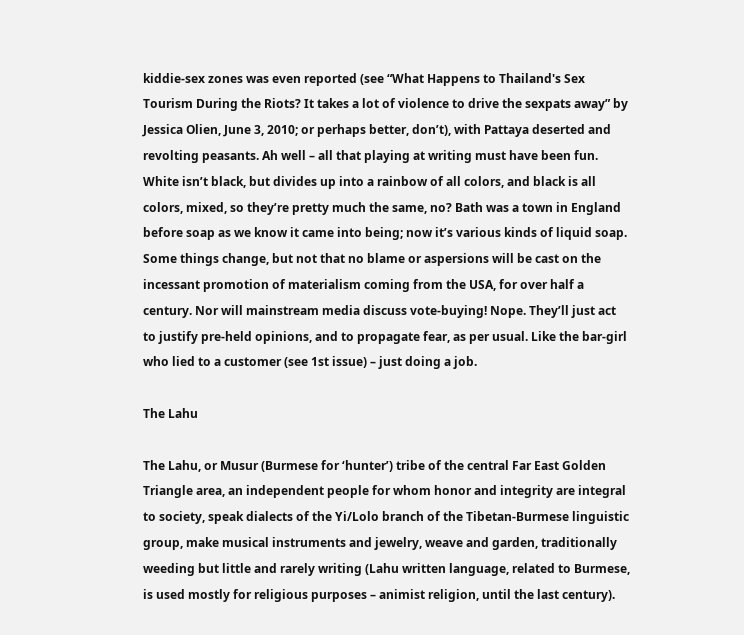kiddie-sex zones was even reported (see “What Happens to Thailand's Sex Tourism During the Riots? It takes a lot of violence to drive the sexpats away” by Jessica Olien, June 3, 2010; or perhaps better, don’t), with Pattaya deserted and revolting peasants. Ah well – all that playing at writing must have been fun. White isn’t black, but divides up into a rainbow of all colors, and black is all colors, mixed, so they’re pretty much the same, no? Bath was a town in England before soap as we know it came into being; now it’s various kinds of liquid soap. Some things change, but not that no blame or aspersions will be cast on the incessant promotion of materialism coming from the USA, for over half a century. Nor will mainstream media discuss vote-buying! Nope. They’ll just act to justify pre-held opinions, and to propagate fear, as per usual. Like the bar-girl who lied to a customer (see 1st issue) – just doing a job.

The Lahu

The Lahu, or Musur (Burmese for ‘hunter’) tribe of the central Far East Golden Triangle area, an independent people for whom honor and integrity are integral to society, speak dialects of the Yi/Lolo branch of the Tibetan-Burmese linguistic group, make musical instruments and jewelry, weave and garden, traditionally weeding but little and rarely writing (Lahu written language, related to Burmese, is used mostly for religious purposes – animist religion, until the last century).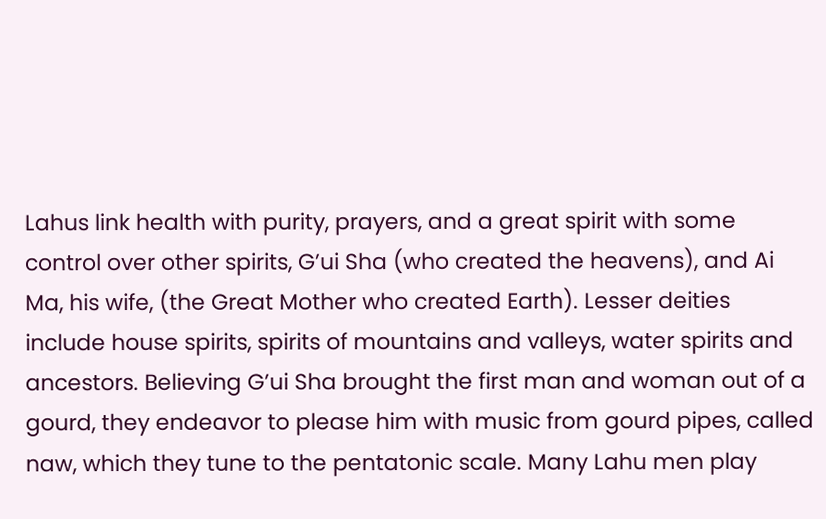Lahus link health with purity, prayers, and a great spirit with some control over other spirits, G’ui Sha (who created the heavens), and Ai Ma, his wife, (the Great Mother who created Earth). Lesser deities include house spirits, spirits of mountains and valleys, water spirits and ancestors. Believing G’ui Sha brought the first man and woman out of a gourd, they endeavor to please him with music from gourd pipes, called naw, which they tune to the pentatonic scale. Many Lahu men play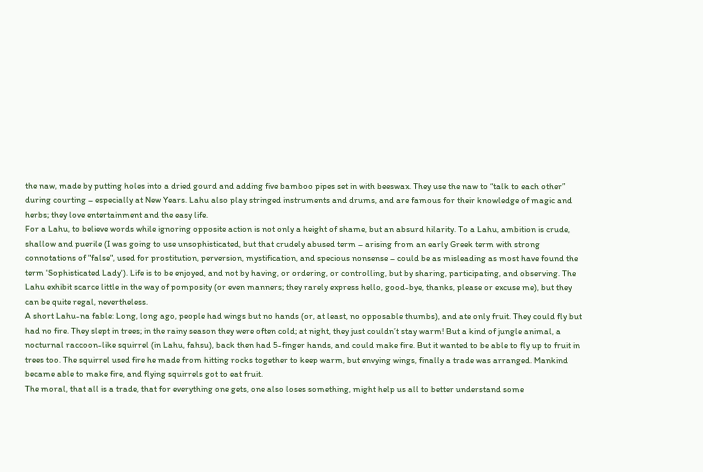the naw, made by putting holes into a dried gourd and adding five bamboo pipes set in with beeswax. They use the naw to “talk to each other” during courting – especially at New Years. Lahu also play stringed instruments and drums, and are famous for their knowledge of magic and herbs; they love entertainment and the easy life.
For a Lahu, to believe words while ignoring opposite action is not only a height of shame, but an absurd hilarity. To a Lahu, ambition is crude, shallow and puerile (I was going to use unsophisticated, but that crudely abused term – arising from an early Greek term with strong connotations of "false", used for prostitution, perversion, mystification, and specious nonsense – could be as misleading as most have found the term 'Sophisticated Lady'). Life is to be enjoyed, and not by having, or ordering, or controlling, but by sharing, participating, and observing. The Lahu exhibit scarce little in the way of pomposity (or even manners; they rarely express hello, good-bye, thanks, please or excuse me), but they can be quite regal, nevertheless.
A short Lahu-na fable: Long, long ago, people had wings but no hands (or, at least, no opposable thumbs), and ate only fruit. They could fly but had no fire. They slept in trees; in the rainy season they were often cold; at night, they just couldn’t stay warm! But a kind of jungle animal, a nocturnal raccoon-like squirrel (in Lahu, fahsu), back then had 5-finger hands, and could make fire. But it wanted to be able to fly up to fruit in trees too. The squirrel used fire he made from hitting rocks together to keep warm, but envying wings, finally a trade was arranged. Mankind became able to make fire, and flying squirrels got to eat fruit.
The moral, that all is a trade, that for everything one gets, one also loses something, might help us all to better understand some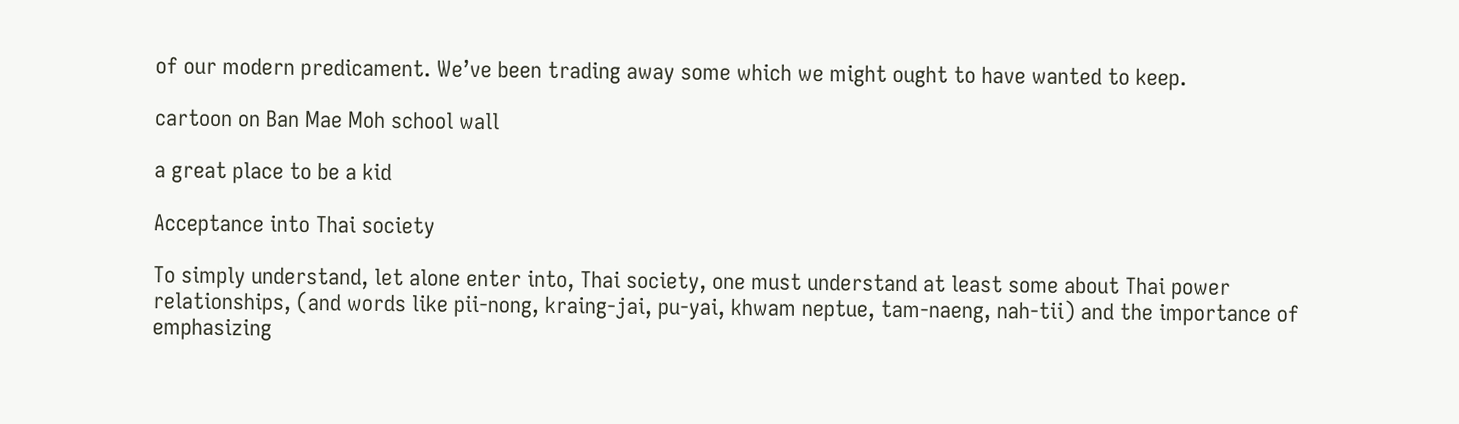of our modern predicament. We’ve been trading away some which we might ought to have wanted to keep.

cartoon on Ban Mae Moh school wall

a great place to be a kid

Acceptance into Thai society

To simply understand, let alone enter into, Thai society, one must understand at least some about Thai power relationships, (and words like pii-nong, kraing-jai, pu-yai, khwam neptue, tam-naeng, nah-tii) and the importance of emphasizing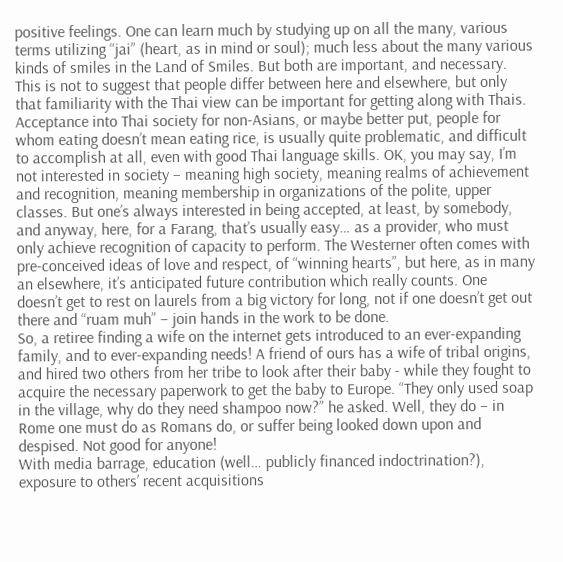positive feelings. One can learn much by studying up on all the many, various terms utilizing “jai” (heart, as in mind or soul); much less about the many various kinds of smiles in the Land of Smiles. But both are important, and necessary. This is not to suggest that people differ between here and elsewhere, but only that familiarity with the Thai view can be important for getting along with Thais.
Acceptance into Thai society for non-Asians, or maybe better put, people for whom eating doesn’t mean eating rice, is usually quite problematic, and difficult to accomplish at all, even with good Thai language skills. OK, you may say, I’m not interested in society – meaning high society, meaning realms of achievement and recognition, meaning membership in organizations of the polite, upper classes. But one’s always interested in being accepted, at least, by somebody, and anyway, here, for a Farang, that’s usually easy… as a provider, who must only achieve recognition of capacity to perform. The Westerner often comes with pre-conceived ideas of love and respect, of “winning hearts”, but here, as in many an elsewhere, it’s anticipated future contribution which really counts. One doesn’t get to rest on laurels from a big victory for long, not if one doesn’t get out there and “ruam muh” – join hands in the work to be done.
So, a retiree finding a wife on the internet gets introduced to an ever-expanding family, and to ever-expanding needs! A friend of ours has a wife of tribal origins, and hired two others from her tribe to look after their baby - while they fought to acquire the necessary paperwork to get the baby to Europe. “They only used soap in the village, why do they need shampoo now?” he asked. Well, they do – in Rome one must do as Romans do, or suffer being looked down upon and despised. Not good for anyone!
With media barrage, education (well… publicly financed indoctrination?), exposure to others’ recent acquisitions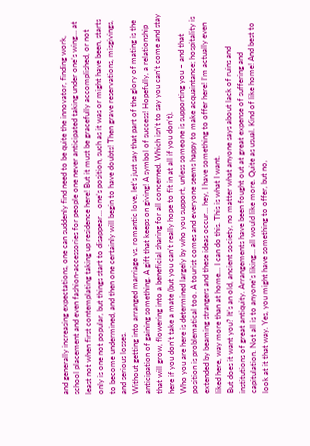and generally increasing expectations, one can suddenly find need to be quite the innovator, finding work, school placement and even fashion-accessories for people one never anticipated taking under one’s wing… at least not when first contemplating taking up residence here! But it must be gracefully accomplished, or not only is one not popular, but things start to disappear… one’s position, such as it was or might have been, starts to become undermined, and then one certainly will begin to have doubts! Then grave reservations, misgivings, and serious losses.
Without getting into arranged marriage vs. romantic love, let’s just say that part of the glory of mating is the anticipation of gaining something. A gift that keeps on giving! A symbol of success! Hopefully, a relationship that will grow, flowering into a beneficial sharing for all concerned. Which isn’t to say you can’t come and stay here if you don’t take a mate (but you can’t really hope to fit in at all if you don’t).
Who you are here is determined largely by who you support, unless someone is supporting you – and that position is problematical too. A tourist comes and everyone seems happy to make acquaintance; hospitality is extended by beaming strangers and these ideas occur… hey, I have something to offer here! I’m actually even liked here, way more than at home… I can do this. This is what I want.
But does it want you? It’s an old, ancient society, no matter what anyone says about lack of ruins and institutions of great antiquity. Arrangements have been fought out at great expense of suffering and capitulation. Not all is to anyone’s liking… all would like more. Quite as usual. Kind of like home! And best to look at it that way. Yes, you might have something to offer, but no,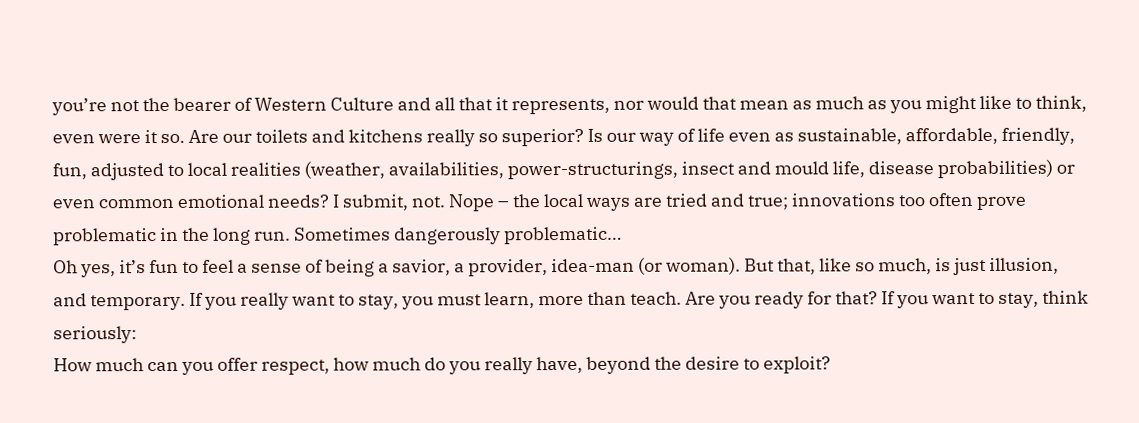you’re not the bearer of Western Culture and all that it represents, nor would that mean as much as you might like to think, even were it so. Are our toilets and kitchens really so superior? Is our way of life even as sustainable, affordable, friendly, fun, adjusted to local realities (weather, availabilities, power-structurings, insect and mould life, disease probabilities) or even common emotional needs? I submit, not. Nope – the local ways are tried and true; innovations too often prove problematic in the long run. Sometimes dangerously problematic…
Oh yes, it’s fun to feel a sense of being a savior, a provider, idea-man (or woman). But that, like so much, is just illusion, and temporary. If you really want to stay, you must learn, more than teach. Are you ready for that? If you want to stay, think seriously:
How much can you offer respect, how much do you really have, beyond the desire to exploit?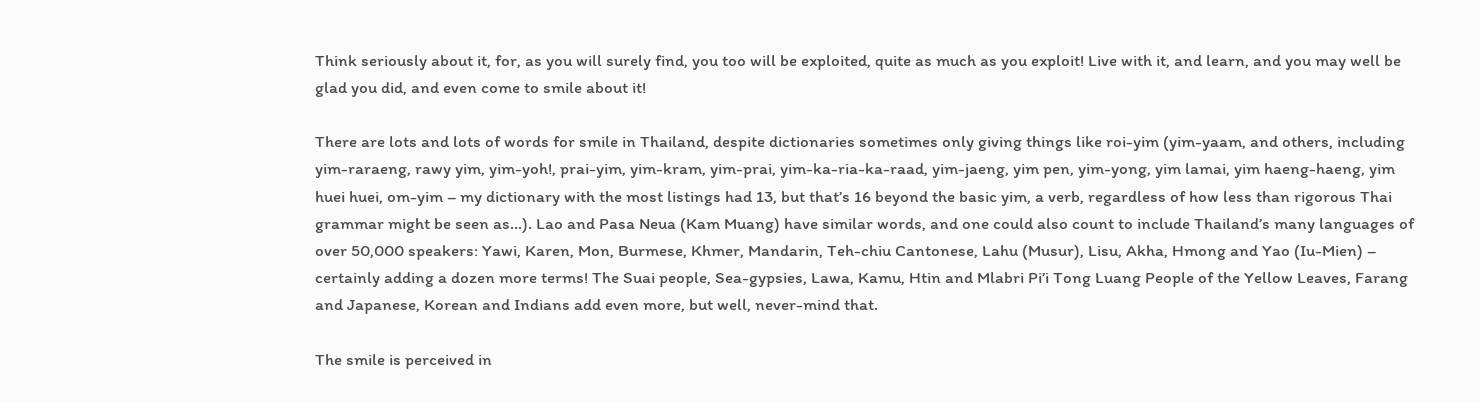Think seriously about it, for, as you will surely find, you too will be exploited, quite as much as you exploit! Live with it, and learn, and you may well be glad you did, and even come to smile about it!

There are lots and lots of words for smile in Thailand, despite dictionaries sometimes only giving things like roi-yim (yim-yaam, and others, including yim-raraeng, rawy yim, yim-yoh!, prai-yim, yim-kram, yim-prai, yim-ka-ria-ka-raad, yim-jaeng, yim pen, yim-yong, yim lamai, yim haeng-haeng, yim huei huei, om-yim – my dictionary with the most listings had 13, but that’s 16 beyond the basic yim, a verb, regardless of how less than rigorous Thai grammar might be seen as…). Lao and Pasa Neua (Kam Muang) have similar words, and one could also count to include Thailand’s many languages of over 50,000 speakers: Yawi, Karen, Mon, Burmese, Khmer, Mandarin, Teh-chiu Cantonese, Lahu (Musur), Lisu, Akha, Hmong and Yao (Iu-Mien) – certainly adding a dozen more terms! The Suai people, Sea-gypsies, Lawa, Kamu, Htin and Mlabri Pi’i Tong Luang People of the Yellow Leaves, Farang and Japanese, Korean and Indians add even more, but well, never-mind that.

The smile is perceived in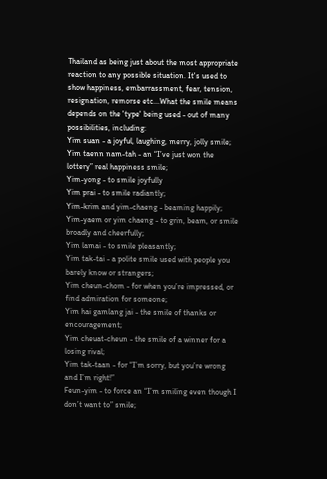Thailand as being just about the most appropriate reaction to any possible situation. It's used to show happiness, embarrassment, fear, tension, resignation, remorse etc...What the smile means depends on the 'type' being used - out of many possibilities, including:
Yim suan - a joyful, laughing, merry, jolly smile;
Yim taenn nam-tah - an “I’ve just won the lottery” real happiness smile;
Yim-yong - to smile joyfully
Yim prai - to smile radiantly;
Yim-krim and yim-chaeng - beaming happily;
Yim-yaem or yim chaeng - to grin, beam, or smile broadly and cheerfully;
Yim lamai - to smile pleasantly;
Yim tak-tai - a polite smile used with people you barely know or strangers;
Yim cheun-chom - for when you’re impressed, or find admiration for someone;
Yim hai gamlang jai - the smile of thanks or encouragement;
Yim cheuat-cheun - the smile of a winner for a losing rival;
Yim tak-taan - for “I’m sorry, but you’re wrong and I’m right!”
Feun-yim - to force an “I’m smiling even though I don’t want to” smile;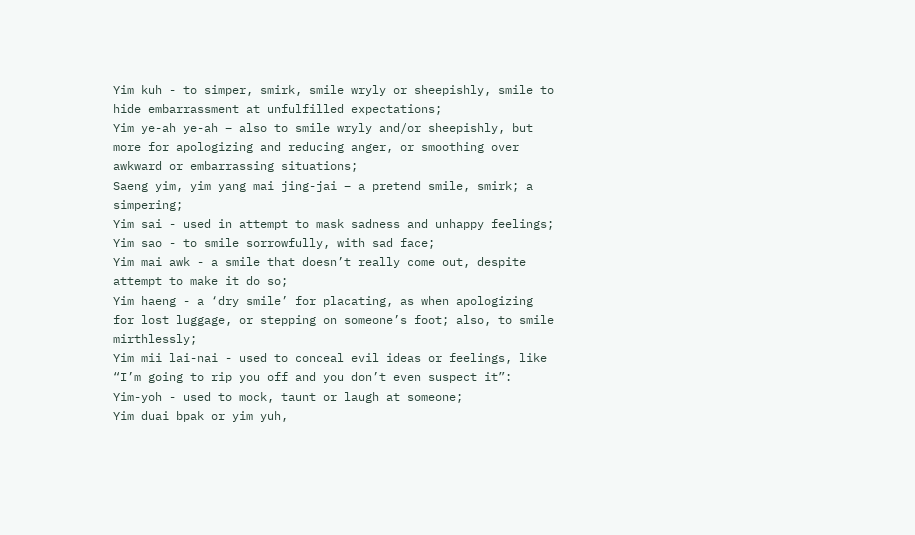Yim kuh - to simper, smirk, smile wryly or sheepishly, smile to hide embarrassment at unfulfilled expectations;
Yim ye-ah ye-ah – also to smile wryly and/or sheepishly, but more for apologizing and reducing anger, or smoothing over awkward or embarrassing situations;
Saeng yim, yim yang mai jing-jai – a pretend smile, smirk; a simpering;
Yim sai - used in attempt to mask sadness and unhappy feelings;
Yim sao - to smile sorrowfully, with sad face;
Yim mai awk - a smile that doesn’t really come out, despite attempt to make it do so;
Yim haeng - a ‘dry smile’ for placating, as when apologizing for lost luggage, or stepping on someone’s foot; also, to smile mirthlessly;
Yim mii lai-nai - used to conceal evil ideas or feelings, like “I’m going to rip you off and you don’t even suspect it”:
Yim-yoh - used to mock, taunt or laugh at someone;
Yim duai bpak or yim yuh,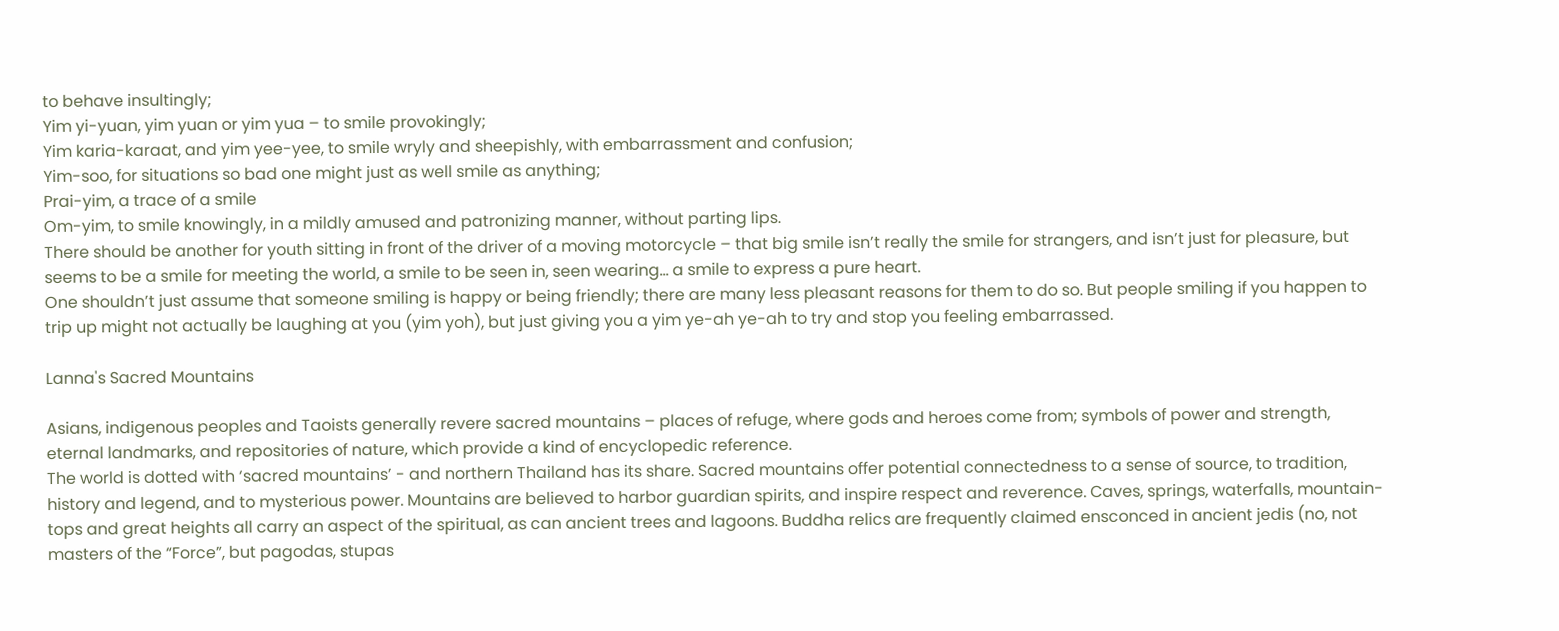to behave insultingly;
Yim yi-yuan, yim yuan or yim yua – to smile provokingly;
Yim karia-karaat, and yim yee-yee, to smile wryly and sheepishly, with embarrassment and confusion;
Yim-soo, for situations so bad one might just as well smile as anything;
Prai-yim, a trace of a smile
Om-yim, to smile knowingly, in a mildly amused and patronizing manner, without parting lips.
There should be another for youth sitting in front of the driver of a moving motorcycle – that big smile isn’t really the smile for strangers, and isn’t just for pleasure, but seems to be a smile for meeting the world, a smile to be seen in, seen wearing… a smile to express a pure heart.
One shouldn’t just assume that someone smiling is happy or being friendly; there are many less pleasant reasons for them to do so. But people smiling if you happen to trip up might not actually be laughing at you (yim yoh), but just giving you a yim ye-ah ye-ah to try and stop you feeling embarrassed.

Lanna's Sacred Mountains

Asians, indigenous peoples and Taoists generally revere sacred mountains – places of refuge, where gods and heroes come from; symbols of power and strength, eternal landmarks, and repositories of nature, which provide a kind of encyclopedic reference.
The world is dotted with ‘sacred mountains’ - and northern Thailand has its share. Sacred mountains offer potential connectedness to a sense of source, to tradition, history and legend, and to mysterious power. Mountains are believed to harbor guardian spirits, and inspire respect and reverence. Caves, springs, waterfalls, mountain-tops and great heights all carry an aspect of the spiritual, as can ancient trees and lagoons. Buddha relics are frequently claimed ensconced in ancient jedis (no, not masters of the “Force”, but pagodas, stupas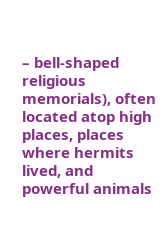– bell-shaped religious memorials), often located atop high places, places where hermits lived, and powerful animals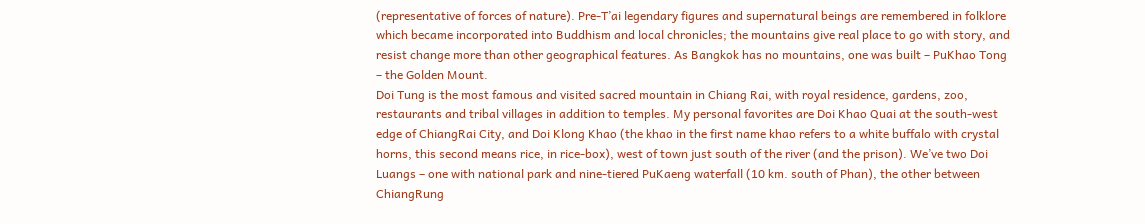(representative of forces of nature). Pre-T’ai legendary figures and supernatural beings are remembered in folklore which became incorporated into Buddhism and local chronicles; the mountains give real place to go with story, and resist change more than other geographical features. As Bangkok has no mountains, one was built – PuKhao Tong – the Golden Mount.
Doi Tung is the most famous and visited sacred mountain in Chiang Rai, with royal residence, gardens, zoo, restaurants and tribal villages in addition to temples. My personal favorites are Doi Khao Quai at the south-west edge of ChiangRai City, and Doi Klong Khao (the khao in the first name khao refers to a white buffalo with crystal horns, this second means rice, in rice-box), west of town just south of the river (and the prison). We’ve two Doi Luangs – one with national park and nine-tiered PuKaeng waterfall (10 km. south of Phan), the other between ChiangRung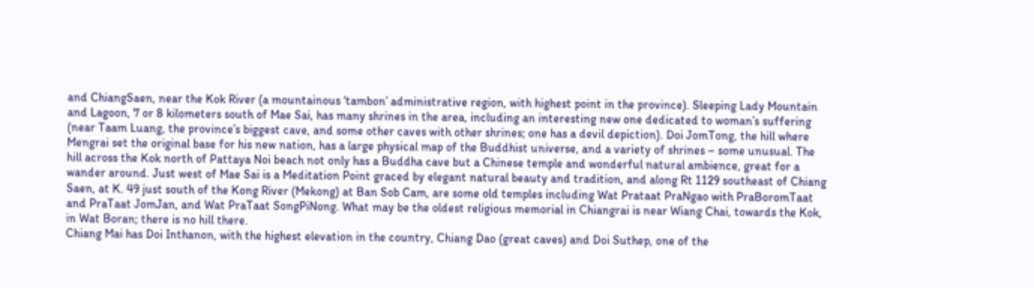and ChiangSaen, near the Kok River (a mountainous ‘tambon’ administrative region, with highest point in the province). Sleeping Lady Mountain and Lagoon, 7 or 8 kilometers south of Mae Sai, has many shrines in the area, including an interesting new one dedicated to woman’s suffering (near Taam Luang, the province’s biggest cave, and some other caves with other shrines; one has a devil depiction). Doi JomTong, the hill where Mengrai set the original base for his new nation, has a large physical map of the Buddhist universe, and a variety of shrines – some unusual. The hill across the Kok north of Pattaya Noi beach not only has a Buddha cave but a Chinese temple and wonderful natural ambience, great for a wander around. Just west of Mae Sai is a Meditation Point graced by elegant natural beauty and tradition, and along Rt 1129 southeast of Chiang Saen, at K. 49 just south of the Kong River (Mekong) at Ban Sob Cam, are some old temples including Wat Prataat PraNgao with PraBoromTaat and PraTaat JomJan, and Wat PraTaat SongPiNong. What may be the oldest religious memorial in Chiangrai is near Wiang Chai, towards the Kok, in Wat Boran; there is no hill there.
Chiang Mai has Doi Inthanon, with the highest elevation in the country, Chiang Dao (great caves) and Doi Suthep, one of the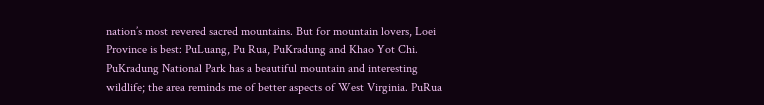nation’s most revered sacred mountains. But for mountain lovers, Loei Province is best: PuLuang, Pu Rua, PuKradung and Khao Yot Chi. PuKradung National Park has a beautiful mountain and interesting wildlife; the area reminds me of better aspects of West Virginia. PuRua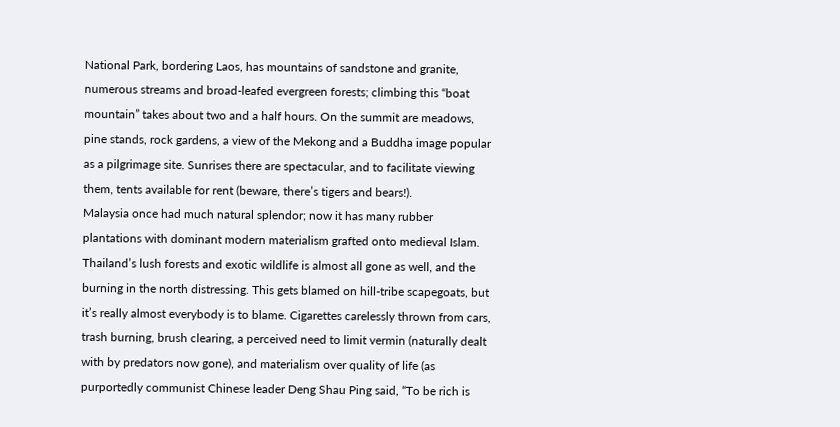National Park, bordering Laos, has mountains of sandstone and granite, numerous streams and broad-leafed evergreen forests; climbing this “boat mountain” takes about two and a half hours. On the summit are meadows, pine stands, rock gardens, a view of the Mekong and a Buddha image popular as a pilgrimage site. Sunrises there are spectacular, and to facilitate viewing them, tents available for rent (beware, there’s tigers and bears!).
Malaysia once had much natural splendor; now it has many rubber plantations with dominant modern materialism grafted onto medieval Islam. Thailand’s lush forests and exotic wildlife is almost all gone as well, and the burning in the north distressing. This gets blamed on hill-tribe scapegoats, but it’s really almost everybody is to blame. Cigarettes carelessly thrown from cars, trash burning, brush clearing, a perceived need to limit vermin (naturally dealt with by predators now gone), and materialism over quality of life (as purportedly communist Chinese leader Deng Shau Ping said, “To be rich is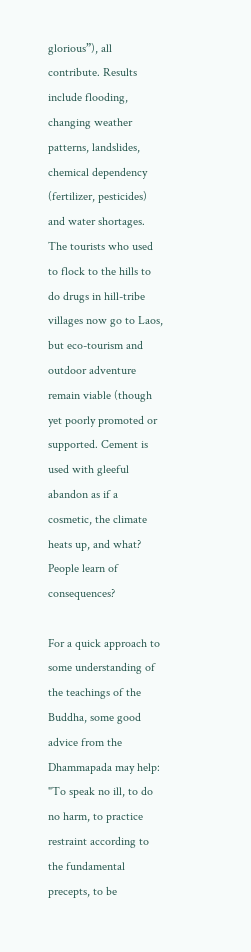glorious”), all contribute. Results include flooding, changing weather patterns, landslides, chemical dependency (fertilizer, pesticides) and water shortages. The tourists who used to flock to the hills to do drugs in hill-tribe villages now go to Laos, but eco-tourism and outdoor adventure remain viable (though yet poorly promoted or supported. Cement is used with gleeful abandon as if a cosmetic, the climate heats up, and what? People learn of consequences?

For a quick approach to some understanding of the teachings of the Buddha, some good advice from the Dhammapada may help: "To speak no ill, to do no harm, to practice restraint according to the fundamental precepts, to be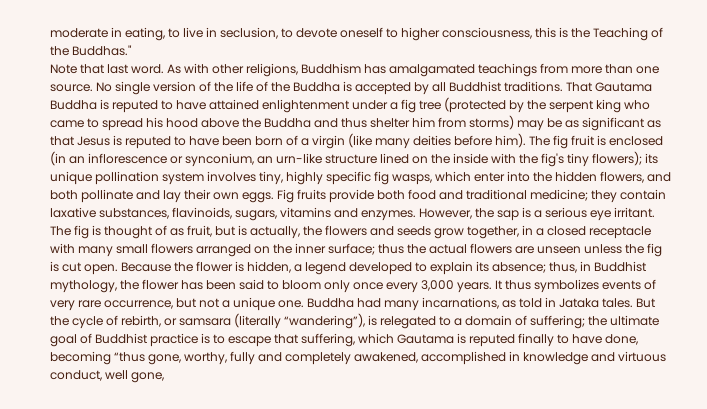moderate in eating, to live in seclusion, to devote oneself to higher consciousness, this is the Teaching of the Buddhas."
Note that last word. As with other religions, Buddhism has amalgamated teachings from more than one source. No single version of the life of the Buddha is accepted by all Buddhist traditions. That Gautama Buddha is reputed to have attained enlightenment under a fig tree (protected by the serpent king who came to spread his hood above the Buddha and thus shelter him from storms) may be as significant as that Jesus is reputed to have been born of a virgin (like many deities before him). The fig fruit is enclosed (in an inflorescence or synconium, an urn-like structure lined on the inside with the fig's tiny flowers); its unique pollination system involves tiny, highly specific fig wasps, which enter into the hidden flowers, and both pollinate and lay their own eggs. Fig fruits provide both food and traditional medicine; they contain laxative substances, flavinoids, sugars, vitamins and enzymes. However, the sap is a serious eye irritant. The fig is thought of as fruit, but is actually, the flowers and seeds grow together, in a closed receptacle with many small flowers arranged on the inner surface; thus the actual flowers are unseen unless the fig is cut open. Because the flower is hidden, a legend developed to explain its absence; thus, in Buddhist mythology, the flower has been said to bloom only once every 3,000 years. It thus symbolizes events of very rare occurrence, but not a unique one. Buddha had many incarnations, as told in Jataka tales. But the cycle of rebirth, or samsara (literally “wandering”), is relegated to a domain of suffering; the ultimate goal of Buddhist practice is to escape that suffering, which Gautama is reputed finally to have done, becoming “thus gone, worthy, fully and completely awakened, accomplished in knowledge and virtuous conduct, well gone,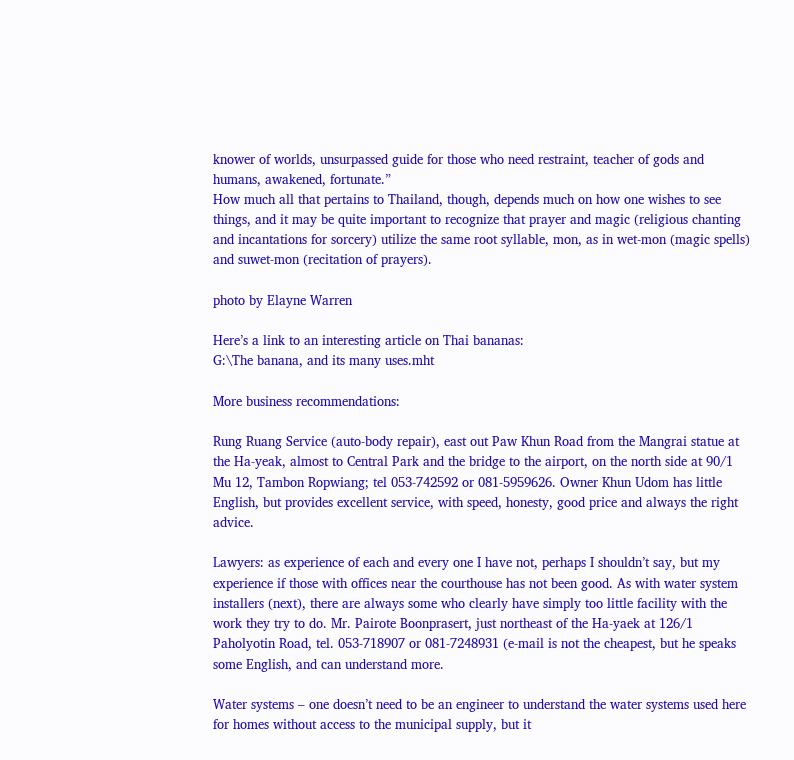knower of worlds, unsurpassed guide for those who need restraint, teacher of gods and humans, awakened, fortunate.”
How much all that pertains to Thailand, though, depends much on how one wishes to see things, and it may be quite important to recognize that prayer and magic (religious chanting and incantations for sorcery) utilize the same root syllable, mon, as in wet-mon (magic spells) and suwet-mon (recitation of prayers).

photo by Elayne Warren

Here’s a link to an interesting article on Thai bananas:
G:\The banana, and its many uses.mht

More business recommendations:

Rung Ruang Service (auto-body repair), east out Paw Khun Road from the Mangrai statue at the Ha-yeak, almost to Central Park and the bridge to the airport, on the north side at 90/1 Mu 12, Tambon Ropwiang; tel 053-742592 or 081-5959626. Owner Khun Udom has little English, but provides excellent service, with speed, honesty, good price and always the right advice.

Lawyers: as experience of each and every one I have not, perhaps I shouldn’t say, but my experience if those with offices near the courthouse has not been good. As with water system installers (next), there are always some who clearly have simply too little facility with the work they try to do. Mr. Pairote Boonprasert, just northeast of the Ha-yaek at 126/1 Paholyotin Road, tel. 053-718907 or 081-7248931 (e-mail is not the cheapest, but he speaks some English, and can understand more.

Water systems – one doesn’t need to be an engineer to understand the water systems used here for homes without access to the municipal supply, but it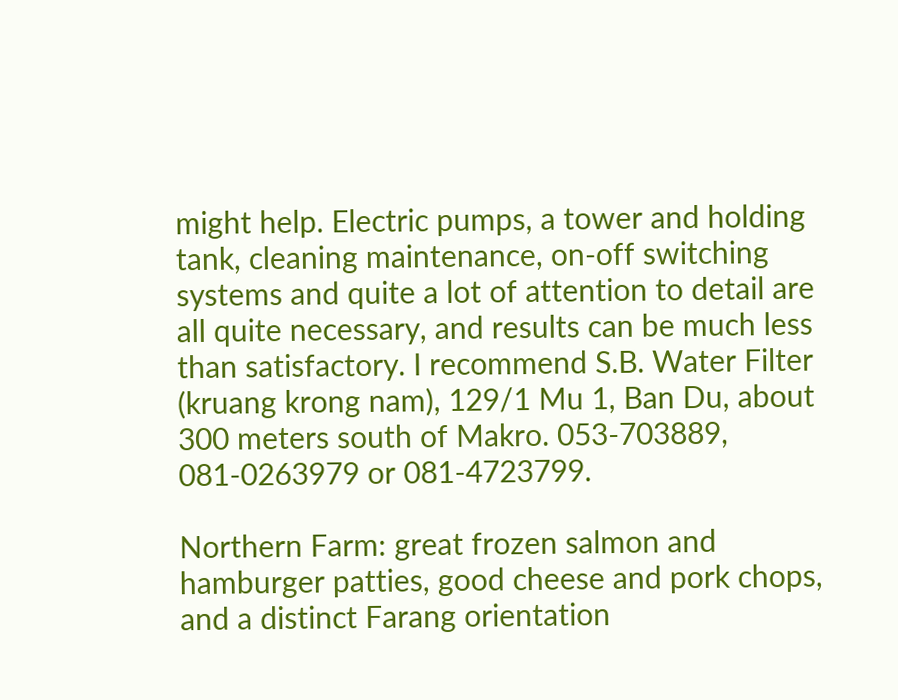might help. Electric pumps, a tower and holding tank, cleaning maintenance, on-off switching systems and quite a lot of attention to detail are all quite necessary, and results can be much less than satisfactory. I recommend S.B. Water Filter (kruang krong nam), 129/1 Mu 1, Ban Du, about 300 meters south of Makro. 053-703889, 081-0263979 or 081-4723799.

Northern Farm: great frozen salmon and hamburger patties, good cheese and pork chops, and a distinct Farang orientation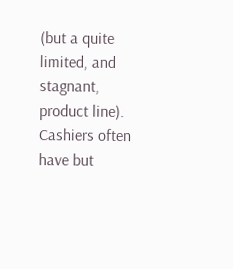(but a quite limited, and stagnant, product line). Cashiers often have but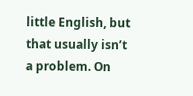little English, but that usually isn’t a problem. On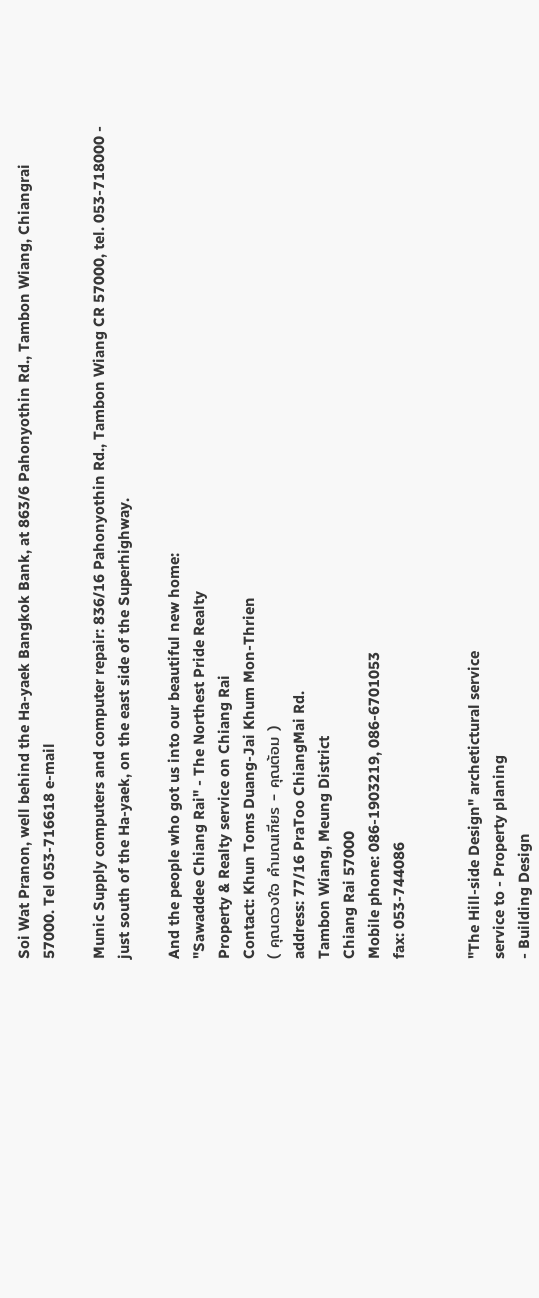Soi Wat Pranon, well behind the Ha-yaek Bangkok Bank, at 863/6 Pahonyothin Rd., Tambon Wiang, Chiangrai 57000. Tel 053-716618 e-mail

Munic Supply computers and computer repair: 836/16 Pahonyothin Rd., Tambon Wiang CR 57000, tel. 053-718000 - just south of the Ha-yaek, on the east side of the Superhighway.

And the people who got us into our beautiful new home:
"Sawaddee Chiang Rai" - The Northest Pride Realty
Property & Realty service on Chiang Rai
Contact: Khun Toms Duang-Jai Khum Mon-Thrien
( คุณดวงใจ คำมณเฑียร - คุณต้อม )
address: 77/16 PraToo ChiangMai Rd.
Tambon Wiang, Meung District
Chiang Rai 57000
Mobile phone: 086-1903219, 086-6701053
fax: 053-744086


"The Hill-side Design" archetictural service
service to - Property planing
- Building Design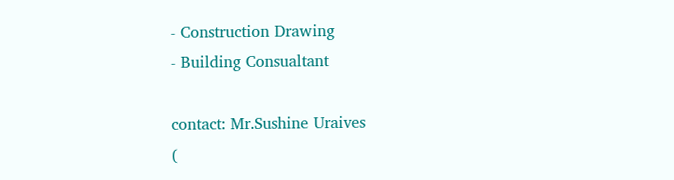- Construction Drawing
- Building Consualtant

contact: Mr.Sushine Uraives
(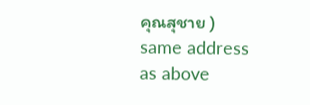คุณสุชาย )
same address as above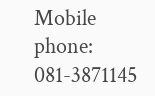Mobile phone: 081-3871145